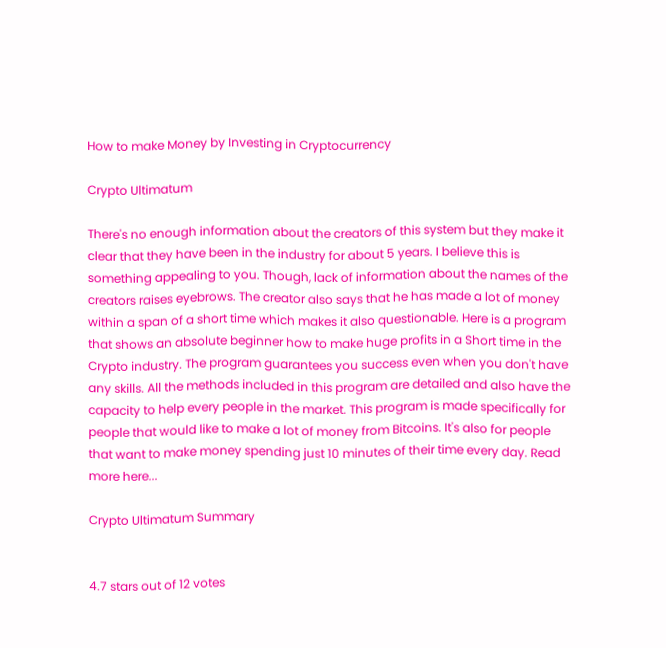How to make Money by Investing in Cryptocurrency

Crypto Ultimatum

There's no enough information about the creators of this system but they make it clear that they have been in the industry for about 5 years. I believe this is something appealing to you. Though, lack of information about the names of the creators raises eyebrows. The creator also says that he has made a lot of money within a span of a short time which makes it also questionable. Here is a program that shows an absolute beginner how to make huge profits in a Short time in the Crypto industry. The program guarantees you success even when you don't have any skills. All the methods included in this program are detailed and also have the capacity to help every people in the market. This program is made specifically for people that would like to make a lot of money from Bitcoins. It's also for people that want to make money spending just 10 minutes of their time every day. Read more here...

Crypto Ultimatum Summary


4.7 stars out of 12 votes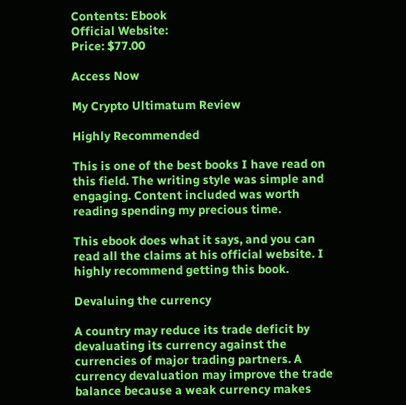Contents: Ebook
Official Website:
Price: $77.00

Access Now

My Crypto Ultimatum Review

Highly Recommended

This is one of the best books I have read on this field. The writing style was simple and engaging. Content included was worth reading spending my precious time.

This ebook does what it says, and you can read all the claims at his official website. I highly recommend getting this book.

Devaluing the currency

A country may reduce its trade deficit by devaluating its currency against the currencies of major trading partners. A currency devaluation may improve the trade balance because a weak currency makes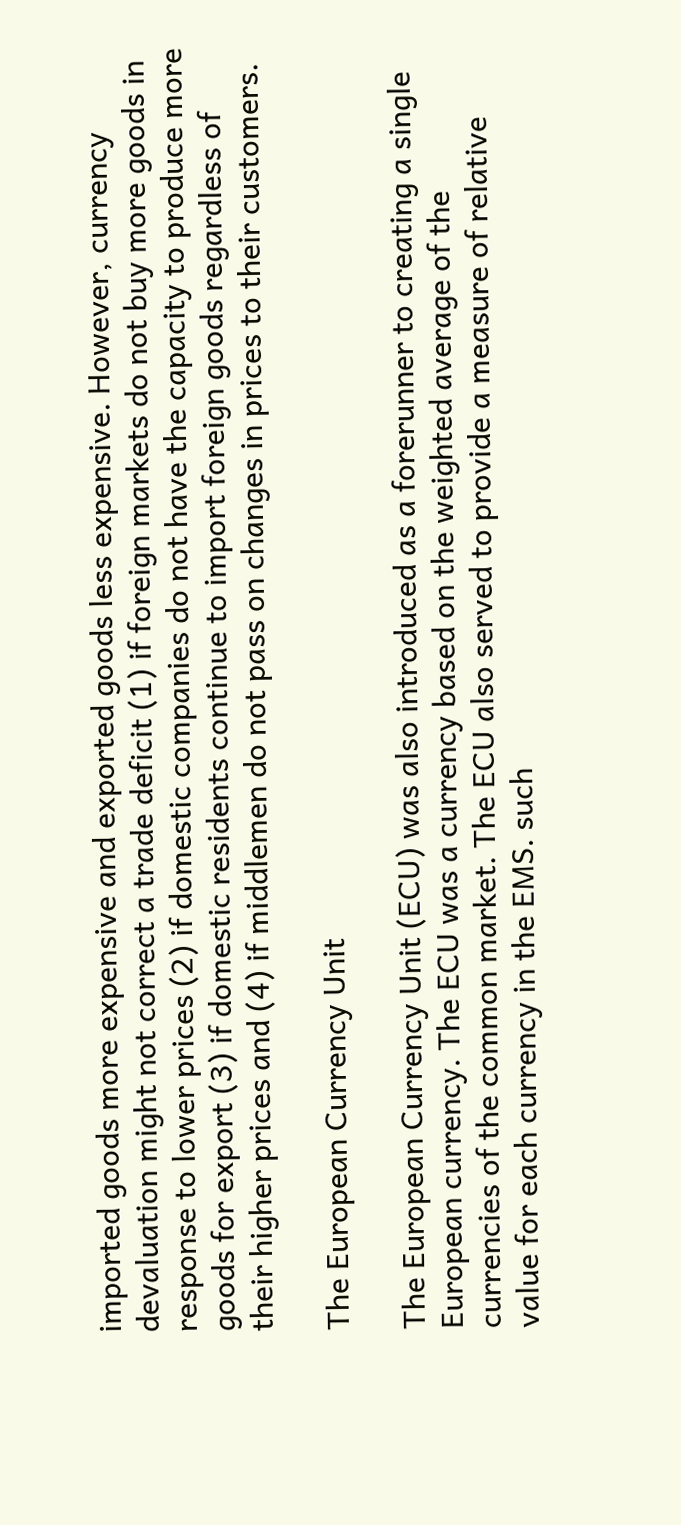imported goods more expensive and exported goods less expensive. However, currency devaluation might not correct a trade deficit (1) if foreign markets do not buy more goods in response to lower prices (2) if domestic companies do not have the capacity to produce more goods for export (3) if domestic residents continue to import foreign goods regardless of their higher prices and (4) if middlemen do not pass on changes in prices to their customers.

The European Currency Unit

The European Currency Unit (ECU) was also introduced as a forerunner to creating a single European currency. The ECU was a currency based on the weighted average of the currencies of the common market. The ECU also served to provide a measure of relative value for each currency in the EMS. such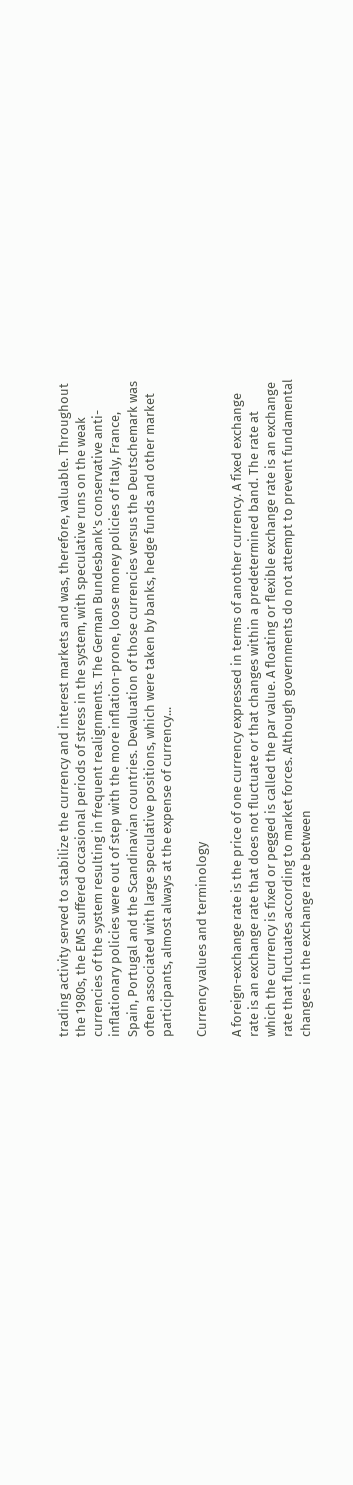trading activity served to stabilize the currency and interest markets and was, therefore, valuable. Throughout the 1980s, the EMS suffered occasional periods of stress in the system, with speculative runs on the weak currencies of the system resulting in frequent realignments. The German Bundesbank's conservative anti-inflationary policies were out of step with the more inflation-prone, loose money policies of Italy, France, Spain, Portugal and the Scandinavian countries. Devaluation of those currencies versus the Deutschemark was often associated with large speculative positions, which were taken by banks, hedge funds and other market participants, almost always at the expense of currency...

Currency values and terminology

A foreign-exchange rate is the price of one currency expressed in terms of another currency. A fixed exchange rate is an exchange rate that does not fluctuate or that changes within a predetermined band. The rate at which the currency is fixed or pegged is called the par value. A floating or flexible exchange rate is an exchange rate that fluctuates according to market forces. Although governments do not attempt to prevent fundamental changes in the exchange rate between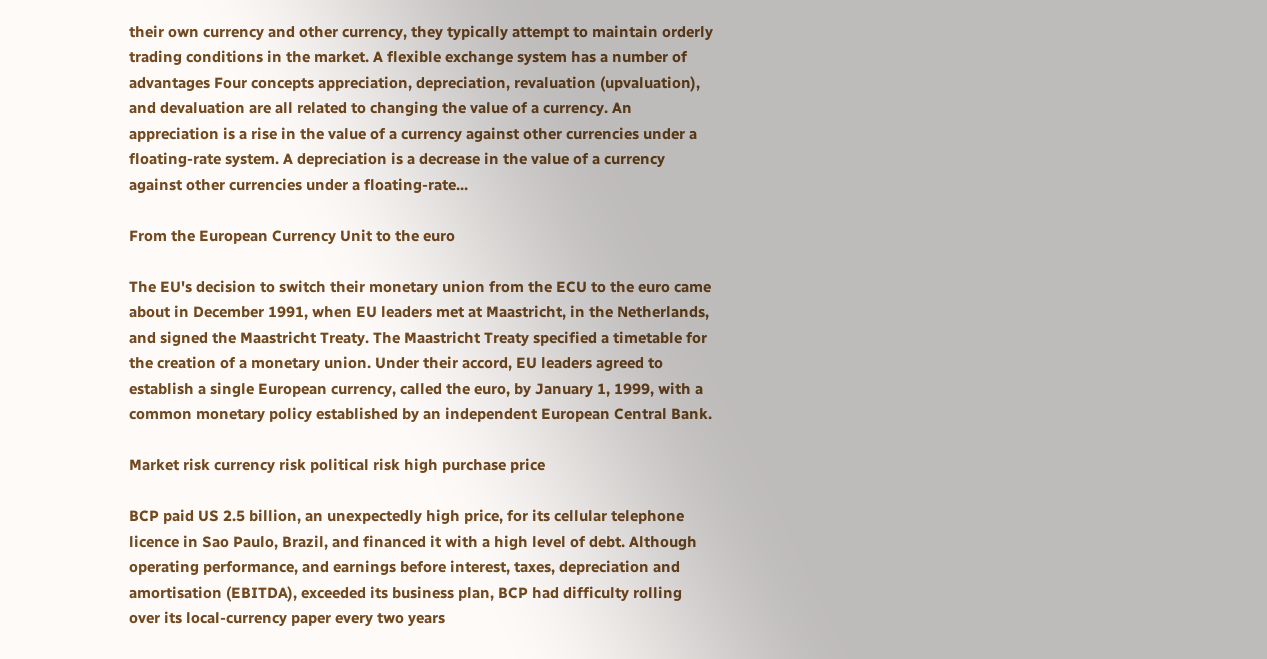their own currency and other currency, they typically attempt to maintain orderly trading conditions in the market. A flexible exchange system has a number of advantages Four concepts appreciation, depreciation, revaluation (upvaluation), and devaluation are all related to changing the value of a currency. An appreciation is a rise in the value of a currency against other currencies under a floating-rate system. A depreciation is a decrease in the value of a currency against other currencies under a floating-rate...

From the European Currency Unit to the euro

The EU's decision to switch their monetary union from the ECU to the euro came about in December 1991, when EU leaders met at Maastricht, in the Netherlands, and signed the Maastricht Treaty. The Maastricht Treaty specified a timetable for the creation of a monetary union. Under their accord, EU leaders agreed to establish a single European currency, called the euro, by January 1, 1999, with a common monetary policy established by an independent European Central Bank.

Market risk currency risk political risk high purchase price

BCP paid US 2.5 billion, an unexpectedly high price, for its cellular telephone licence in Sao Paulo, Brazil, and financed it with a high level of debt. Although operating performance, and earnings before interest, taxes, depreciation and amortisation (EBITDA), exceeded its business plan, BCP had difficulty rolling over its local-currency paper every two years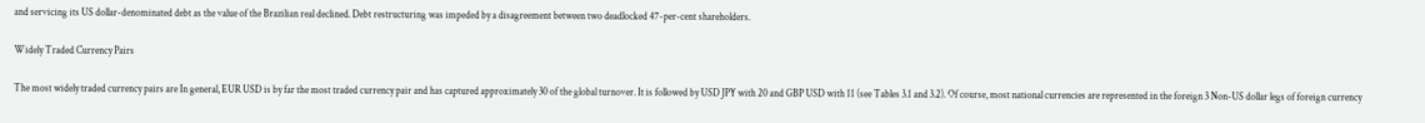and servicing its US dollar-denominated debt as the value of the Brazilian real declined. Debt restructuring was impeded by a disagreement between two deadlocked 47-per-cent shareholders.

Widely Traded Currency Pairs

The most widely traded currency pairs are In general, EUR USD is by far the most traded currency pair and has captured approximately 30 of the global turnover. It is followed by USD JPY with 20 and GBP USD with 11 (see Tables 3.1 and 3.2). Of course, most national currencies are represented in the foreign 3 Non-US dollar legs of foreign currency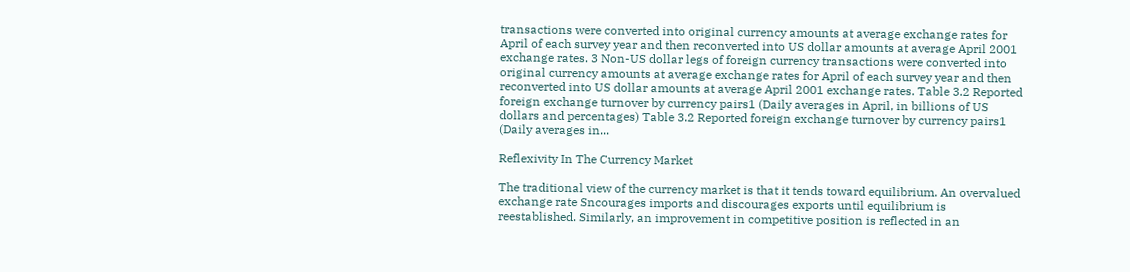transactions were converted into original currency amounts at average exchange rates for April of each survey year and then reconverted into US dollar amounts at average April 2001 exchange rates. 3 Non-US dollar legs of foreign currency transactions were converted into original currency amounts at average exchange rates for April of each survey year and then reconverted into US dollar amounts at average April 2001 exchange rates. Table 3.2 Reported foreign exchange turnover by currency pairs1 (Daily averages in April, in billions of US dollars and percentages) Table 3.2 Reported foreign exchange turnover by currency pairs1 (Daily averages in...

Reflexivity In The Currency Market

The traditional view of the currency market is that it tends toward equilibrium. An overvalued exchange rate Sncourages imports and discourages exports until equilibrium is reestablished. Similarly, an improvement in competitive position is reflected in an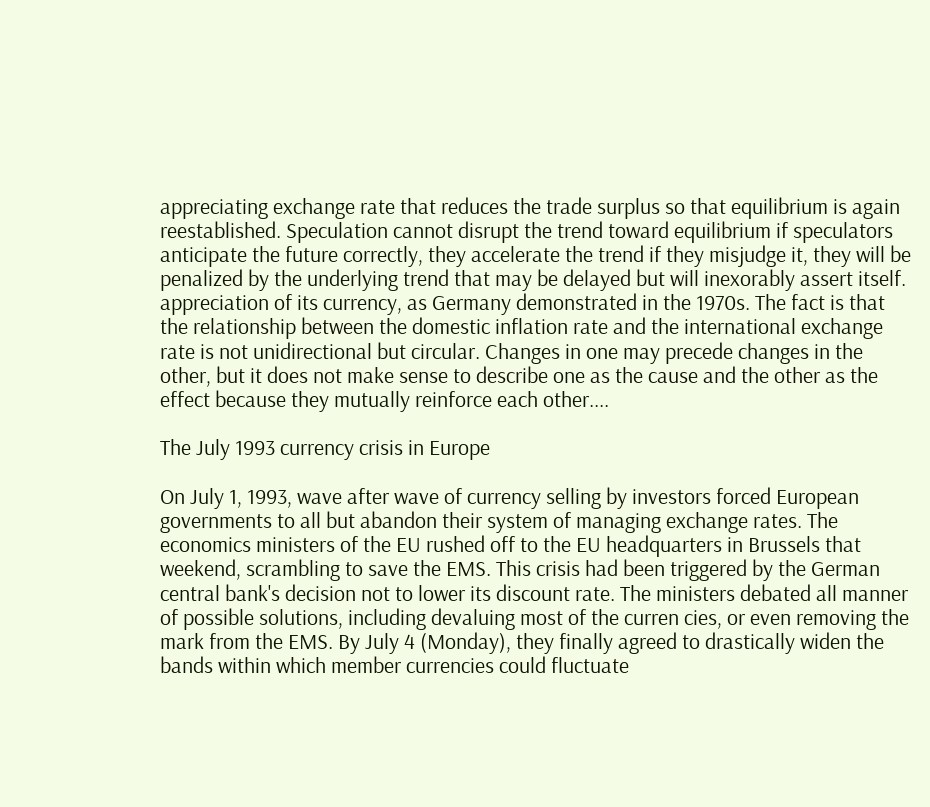appreciating exchange rate that reduces the trade surplus so that equilibrium is again reestablished. Speculation cannot disrupt the trend toward equilibrium if speculators anticipate the future correctly, they accelerate the trend if they misjudge it, they will be penalized by the underlying trend that may be delayed but will inexorably assert itself. appreciation of its currency, as Germany demonstrated in the 1970s. The fact is that the relationship between the domestic inflation rate and the international exchange rate is not unidirectional but circular. Changes in one may precede changes in the other, but it does not make sense to describe one as the cause and the other as the effect because they mutually reinforce each other....

The July 1993 currency crisis in Europe

On July 1, 1993, wave after wave of currency selling by investors forced European governments to all but abandon their system of managing exchange rates. The economics ministers of the EU rushed off to the EU headquarters in Brussels that weekend, scrambling to save the EMS. This crisis had been triggered by the German central bank's decision not to lower its discount rate. The ministers debated all manner of possible solutions, including devaluing most of the curren cies, or even removing the mark from the EMS. By July 4 (Monday), they finally agreed to drastically widen the bands within which member currencies could fluctuate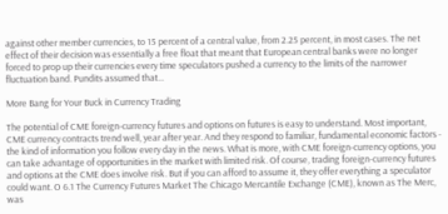against other member currencies, to 15 percent of a central value, from 2.25 percent, in most cases. The net effect of their decision was essentially a free float that meant that European central banks were no longer forced to prop up their currencies every time speculators pushed a currency to the limits of the narrower fluctuation band. Pundits assumed that...

More Bang for Your Buck in Currency Trading

The potential of CME foreign-currency futures and options on futures is easy to understand. Most important, CME currency contracts trend well, year after year. And they respond to familiar, fundamental economic factors - the kind of information you follow every day in the news. What is more, with CME foreign-currency options, you can take advantage of opportunities in the market with limited risk. Of course, trading foreign-currency futures and options at the CME does involve risk. But if you can afford to assume it, they offer everything a speculator could want. O 6.1 The Currency Futures Market The Chicago Mercantile Exchange (CME), known as The Merc, was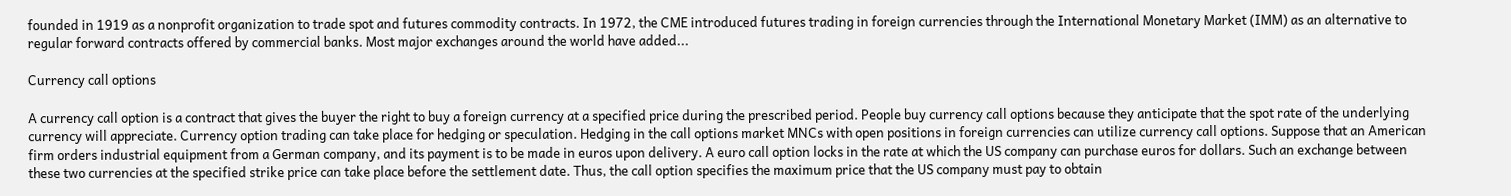founded in 1919 as a nonprofit organization to trade spot and futures commodity contracts. In 1972, the CME introduced futures trading in foreign currencies through the International Monetary Market (IMM) as an alternative to regular forward contracts offered by commercial banks. Most major exchanges around the world have added...

Currency call options

A currency call option is a contract that gives the buyer the right to buy a foreign currency at a specified price during the prescribed period. People buy currency call options because they anticipate that the spot rate of the underlying currency will appreciate. Currency option trading can take place for hedging or speculation. Hedging in the call options market MNCs with open positions in foreign currencies can utilize currency call options. Suppose that an American firm orders industrial equipment from a German company, and its payment is to be made in euros upon delivery. A euro call option locks in the rate at which the US company can purchase euros for dollars. Such an exchange between these two currencies at the specified strike price can take place before the settlement date. Thus, the call option specifies the maximum price that the US company must pay to obtain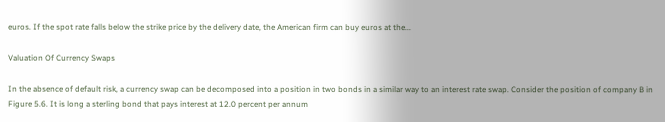euros. If the spot rate falls below the strike price by the delivery date, the American firm can buy euros at the...

Valuation Of Currency Swaps

In the absence of default risk, a currency swap can be decomposed into a position in two bonds in a similar way to an interest rate swap. Consider the position of company B in Figure 5.6. It is long a sterling bond that pays interest at 12.0 percent per annum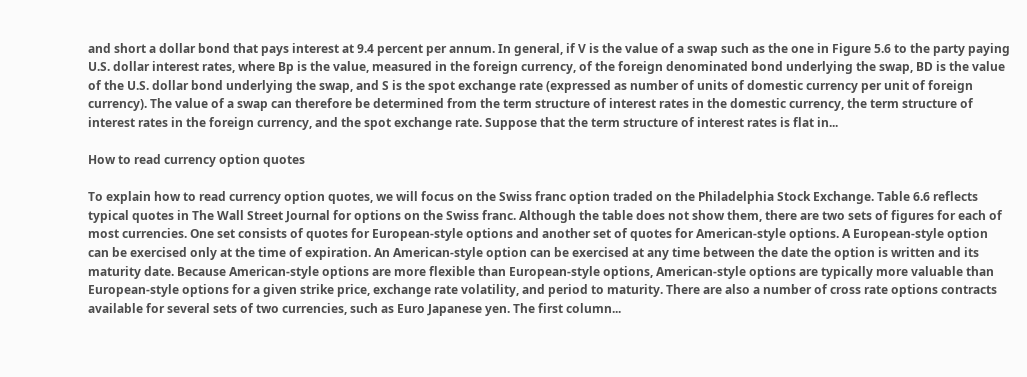and short a dollar bond that pays interest at 9.4 percent per annum. In general, if V is the value of a swap such as the one in Figure 5.6 to the party paying U.S. dollar interest rates, where Bp is the value, measured in the foreign currency, of the foreign denominated bond underlying the swap, BD is the value of the U.S. dollar bond underlying the swap, and S is the spot exchange rate (expressed as number of units of domestic currency per unit of foreign currency). The value of a swap can therefore be determined from the term structure of interest rates in the domestic currency, the term structure of interest rates in the foreign currency, and the spot exchange rate. Suppose that the term structure of interest rates is flat in...

How to read currency option quotes

To explain how to read currency option quotes, we will focus on the Swiss franc option traded on the Philadelphia Stock Exchange. Table 6.6 reflects typical quotes in The Wall Street Journal for options on the Swiss franc. Although the table does not show them, there are two sets of figures for each of most currencies. One set consists of quotes for European-style options and another set of quotes for American-style options. A European-style option can be exercised only at the time of expiration. An American-style option can be exercised at any time between the date the option is written and its maturity date. Because American-style options are more flexible than European-style options, American-style options are typically more valuable than European-style options for a given strike price, exchange rate volatility, and period to maturity. There are also a number of cross rate options contracts available for several sets of two currencies, such as Euro Japanese yen. The first column...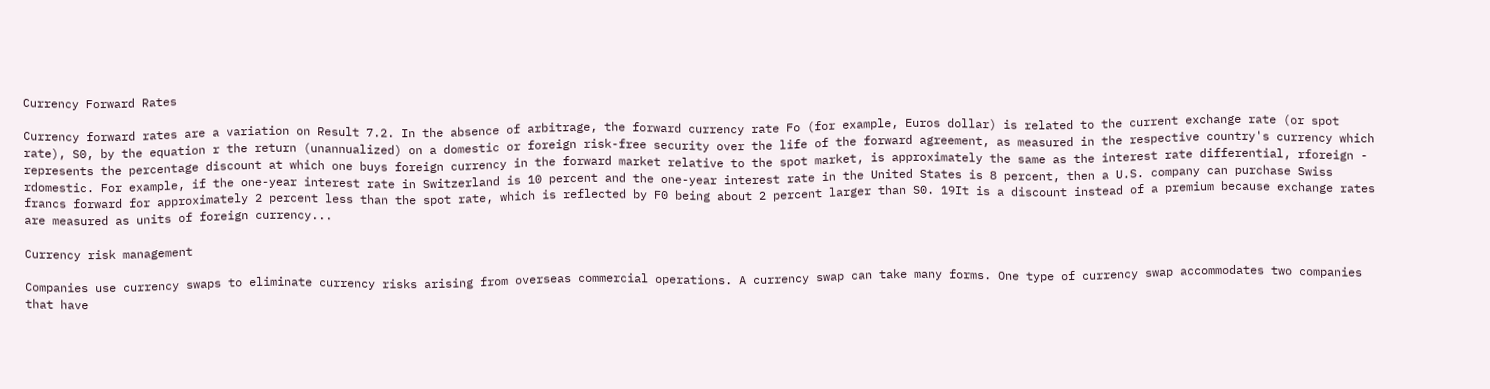Currency Forward Rates

Currency forward rates are a variation on Result 7.2. In the absence of arbitrage, the forward currency rate Fo (for example, Euros dollar) is related to the current exchange rate (or spot rate), S0, by the equation r the return (unannualized) on a domestic or foreign risk-free security over the life of the forward agreement, as measured in the respective country's currency which represents the percentage discount at which one buys foreign currency in the forward market relative to the spot market, is approximately the same as the interest rate differential, rforeign - rdomestic. For example, if the one-year interest rate in Switzerland is 10 percent and the one-year interest rate in the United States is 8 percent, then a U.S. company can purchase Swiss francs forward for approximately 2 percent less than the spot rate, which is reflected by F0 being about 2 percent larger than S0. 19It is a discount instead of a premium because exchange rates are measured as units of foreign currency...

Currency risk management

Companies use currency swaps to eliminate currency risks arising from overseas commercial operations. A currency swap can take many forms. One type of currency swap accommodates two companies that have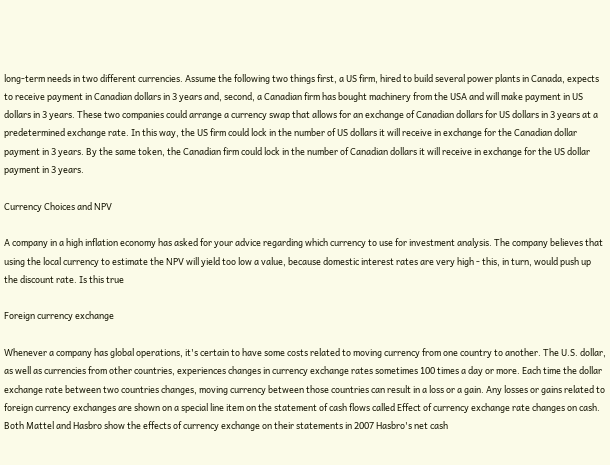long-term needs in two different currencies. Assume the following two things first, a US firm, hired to build several power plants in Canada, expects to receive payment in Canadian dollars in 3 years and, second, a Canadian firm has bought machinery from the USA and will make payment in US dollars in 3 years. These two companies could arrange a currency swap that allows for an exchange of Canadian dollars for US dollars in 3 years at a predetermined exchange rate. In this way, the US firm could lock in the number of US dollars it will receive in exchange for the Canadian dollar payment in 3 years. By the same token, the Canadian firm could lock in the number of Canadian dollars it will receive in exchange for the US dollar payment in 3 years.

Currency Choices and NPV

A company in a high inflation economy has asked for your advice regarding which currency to use for investment analysis. The company believes that using the local currency to estimate the NPV will yield too low a value, because domestic interest rates are very high - this, in turn, would push up the discount rate. Is this true

Foreign currency exchange

Whenever a company has global operations, it's certain to have some costs related to moving currency from one country to another. The U.S. dollar, as well as currencies from other countries, experiences changes in currency exchange rates sometimes 100 times a day or more. Each time the dollar exchange rate between two countries changes, moving currency between those countries can result in a loss or a gain. Any losses or gains related to foreign currency exchanges are shown on a special line item on the statement of cash flows called Effect of currency exchange rate changes on cash. Both Mattel and Hasbro show the effects of currency exchange on their statements in 2007 Hasbro's net cash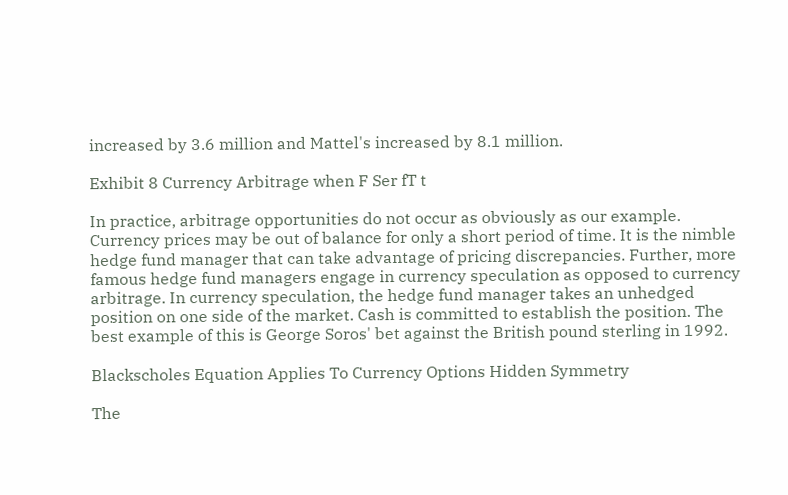increased by 3.6 million and Mattel's increased by 8.1 million.

Exhibit 8 Currency Arbitrage when F Ser fT t

In practice, arbitrage opportunities do not occur as obviously as our example. Currency prices may be out of balance for only a short period of time. It is the nimble hedge fund manager that can take advantage of pricing discrepancies. Further, more famous hedge fund managers engage in currency speculation as opposed to currency arbitrage. In currency speculation, the hedge fund manager takes an unhedged position on one side of the market. Cash is committed to establish the position. The best example of this is George Soros' bet against the British pound sterling in 1992.

Blackscholes Equation Applies To Currency Options Hidden Symmetry

The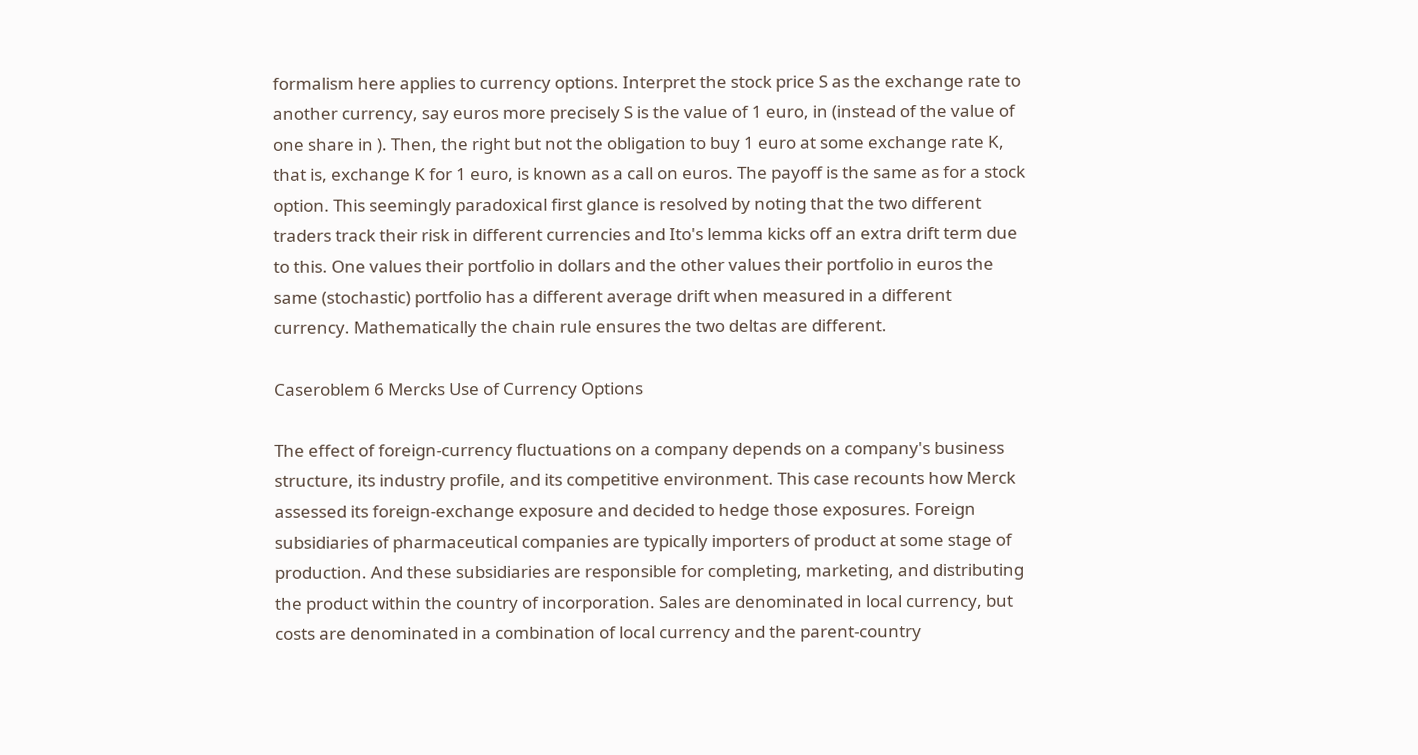formalism here applies to currency options. Interpret the stock price S as the exchange rate to another currency, say euros more precisely S is the value of 1 euro, in (instead of the value of one share in ). Then, the right but not the obligation to buy 1 euro at some exchange rate K, that is, exchange K for 1 euro, is known as a call on euros. The payoff is the same as for a stock option. This seemingly paradoxical first glance is resolved by noting that the two different traders track their risk in different currencies and Ito's lemma kicks off an extra drift term due to this. One values their portfolio in dollars and the other values their portfolio in euros the same (stochastic) portfolio has a different average drift when measured in a different currency. Mathematically the chain rule ensures the two deltas are different.

Caseroblem 6 Mercks Use of Currency Options

The effect of foreign-currency fluctuations on a company depends on a company's business structure, its industry profile, and its competitive environment. This case recounts how Merck assessed its foreign-exchange exposure and decided to hedge those exposures. Foreign subsidiaries of pharmaceutical companies are typically importers of product at some stage of production. And these subsidiaries are responsible for completing, marketing, and distributing the product within the country of incorporation. Sales are denominated in local currency, but costs are denominated in a combination of local currency and the parent-country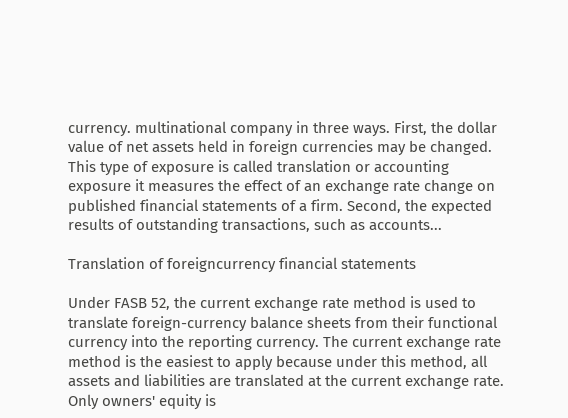currency. multinational company in three ways. First, the dollar value of net assets held in foreign currencies may be changed. This type of exposure is called translation or accounting exposure it measures the effect of an exchange rate change on published financial statements of a firm. Second, the expected results of outstanding transactions, such as accounts...

Translation of foreigncurrency financial statements

Under FASB 52, the current exchange rate method is used to translate foreign-currency balance sheets from their functional currency into the reporting currency. The current exchange rate method is the easiest to apply because under this method, all assets and liabilities are translated at the current exchange rate. Only owners' equity is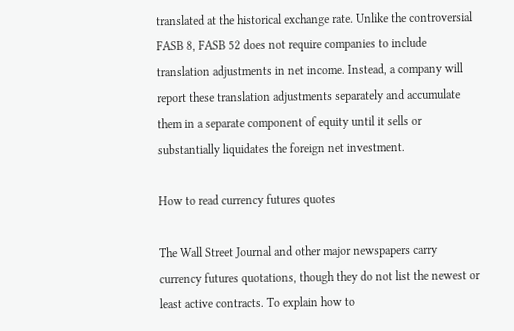translated at the historical exchange rate. Unlike the controversial FASB 8, FASB 52 does not require companies to include translation adjustments in net income. Instead, a company will report these translation adjustments separately and accumulate them in a separate component of equity until it sells or substantially liquidates the foreign net investment.

How to read currency futures quotes

The Wall Street Journal and other major newspapers carry currency futures quotations, though they do not list the newest or least active contracts. To explain how to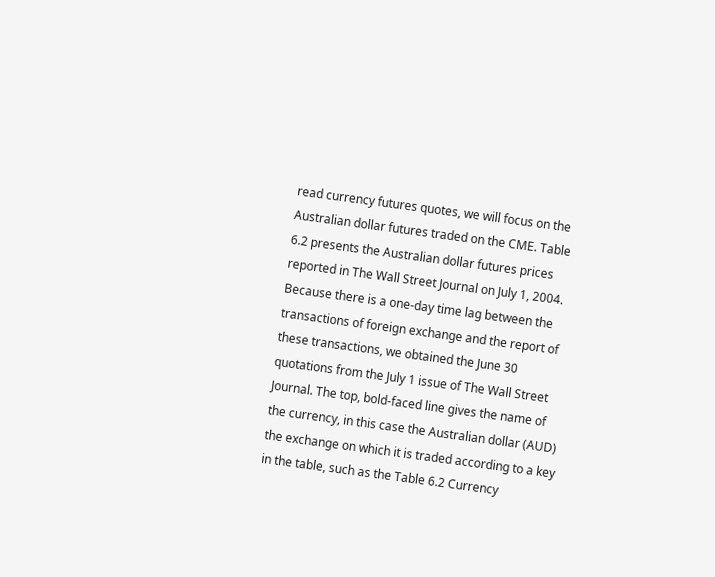read currency futures quotes, we will focus on the Australian dollar futures traded on the CME. Table 6.2 presents the Australian dollar futures prices reported in The Wall Street Journal on July 1, 2004. Because there is a one-day time lag between the transactions of foreign exchange and the report of these transactions, we obtained the June 30 quotations from the July 1 issue of The Wall Street Journal. The top, bold-faced line gives the name of the currency, in this case the Australian dollar (AUD) the exchange on which it is traded according to a key in the table, such as the Table 6.2 Currency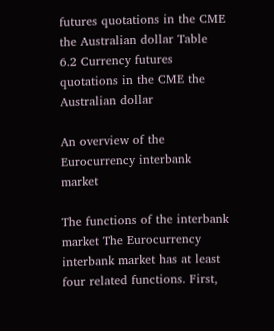futures quotations in the CME the Australian dollar Table 6.2 Currency futures quotations in the CME the Australian dollar

An overview of the Eurocurrency interbank market

The functions of the interbank market The Eurocurrency interbank market has at least four related functions. First,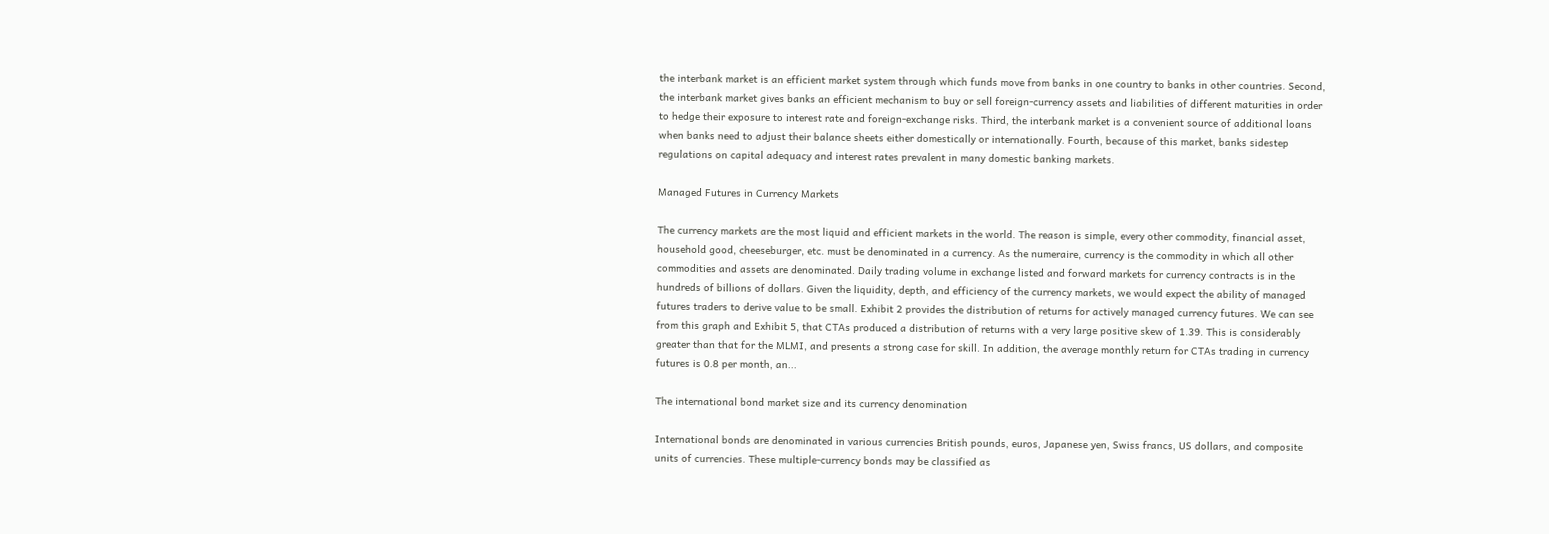the interbank market is an efficient market system through which funds move from banks in one country to banks in other countries. Second, the interbank market gives banks an efficient mechanism to buy or sell foreign-currency assets and liabilities of different maturities in order to hedge their exposure to interest rate and foreign-exchange risks. Third, the interbank market is a convenient source of additional loans when banks need to adjust their balance sheets either domestically or internationally. Fourth, because of this market, banks sidestep regulations on capital adequacy and interest rates prevalent in many domestic banking markets.

Managed Futures in Currency Markets

The currency markets are the most liquid and efficient markets in the world. The reason is simple, every other commodity, financial asset, household good, cheeseburger, etc. must be denominated in a currency. As the numeraire, currency is the commodity in which all other commodities and assets are denominated. Daily trading volume in exchange listed and forward markets for currency contracts is in the hundreds of billions of dollars. Given the liquidity, depth, and efficiency of the currency markets, we would expect the ability of managed futures traders to derive value to be small. Exhibit 2 provides the distribution of returns for actively managed currency futures. We can see from this graph and Exhibit 5, that CTAs produced a distribution of returns with a very large positive skew of 1.39. This is considerably greater than that for the MLMI, and presents a strong case for skill. In addition, the average monthly return for CTAs trading in currency futures is 0.8 per month, an...

The international bond market size and its currency denomination

International bonds are denominated in various currencies British pounds, euros, Japanese yen, Swiss francs, US dollars, and composite units of currencies. These multiple-currency bonds may be classified as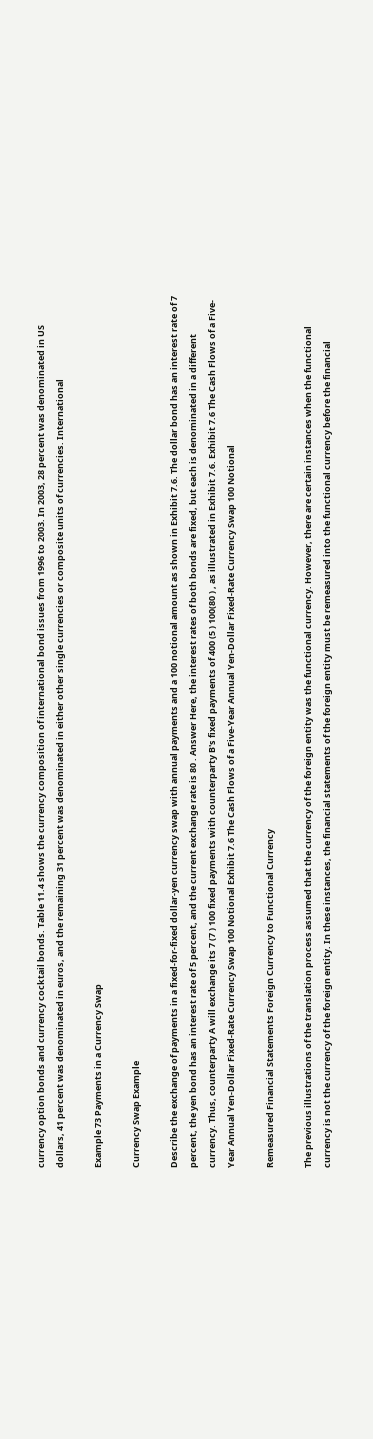currency option bonds and currency cocktail bonds. Table 11.4 shows the currency composition of international bond issues from 1996 to 2003. In 2003, 28 percent was denominated in US dollars, 41 percent was denominated in euros, and the remaining 31 percent was denominated in either other single currencies or composite units of currencies. International

Example 73 Payments in a Currency Swap

Currency Swap Example

Describe the exchange of payments in a fixed-for-fixed dollar-yen currency swap with annual payments and a 100 notional amount as shown in Exhibit 7.6. The dollar bond has an interest rate of 7 percent, the yen bond has an interest rate of 5 percent, and the current exchange rate is 80 . Answer Here, the interest rates of both bonds are fixed, but each is denominated in a different currency. Thus, counterparty A will exchange its 7 (7 ) 100 fixed payments with counterparty B's fixed payments of 400 (5 ) 100(80 ) , as illustrated in Exhibit 7.6. Exhibit 7.6 The Cash Flows of a Five-Year Annual Yen-Dollar Fixed-Rate Currency Swap 100 Notional Exhibit 7.6 The Cash Flows of a Five-Year Annual Yen-Dollar Fixed-Rate Currency Swap 100 Notional

Remeasured Financial Statements Foreign Currency to Functional Currency

The previous illustrations of the translation process assumed that the currency of the foreign entity was the functional currency. However, there are certain instances when the functional currency is not the currency of the foreign entity. In these instances, the financial statements of the foreign entity must be remeasured into the functional currency before the financial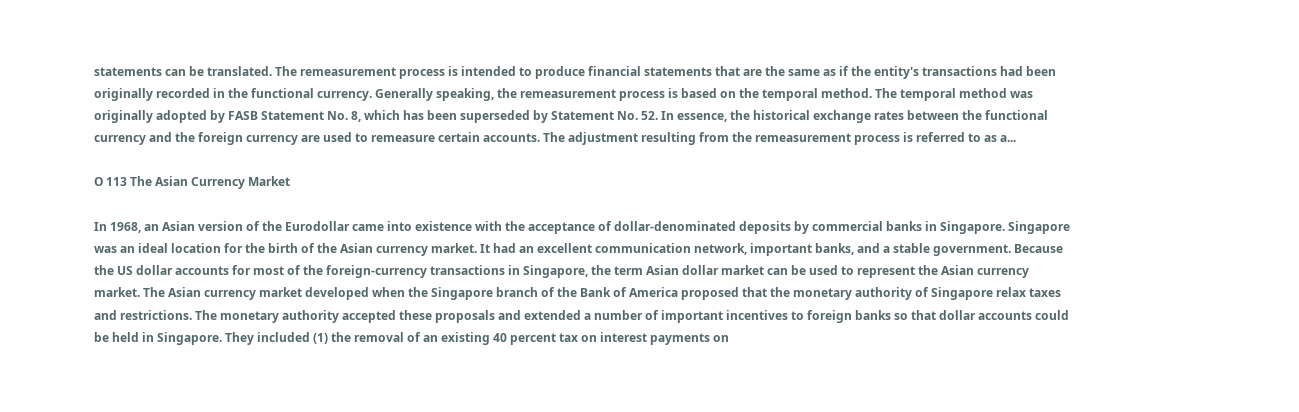statements can be translated. The remeasurement process is intended to produce financial statements that are the same as if the entity's transactions had been originally recorded in the functional currency. Generally speaking, the remeasurement process is based on the temporal method. The temporal method was originally adopted by FASB Statement No. 8, which has been superseded by Statement No. 52. In essence, the historical exchange rates between the functional currency and the foreign currency are used to remeasure certain accounts. The adjustment resulting from the remeasurement process is referred to as a...

O 113 The Asian Currency Market

In 1968, an Asian version of the Eurodollar came into existence with the acceptance of dollar-denominated deposits by commercial banks in Singapore. Singapore was an ideal location for the birth of the Asian currency market. It had an excellent communication network, important banks, and a stable government. Because the US dollar accounts for most of the foreign-currency transactions in Singapore, the term Asian dollar market can be used to represent the Asian currency market. The Asian currency market developed when the Singapore branch of the Bank of America proposed that the monetary authority of Singapore relax taxes and restrictions. The monetary authority accepted these proposals and extended a number of important incentives to foreign banks so that dollar accounts could be held in Singapore. They included (1) the removal of an existing 40 percent tax on interest payments on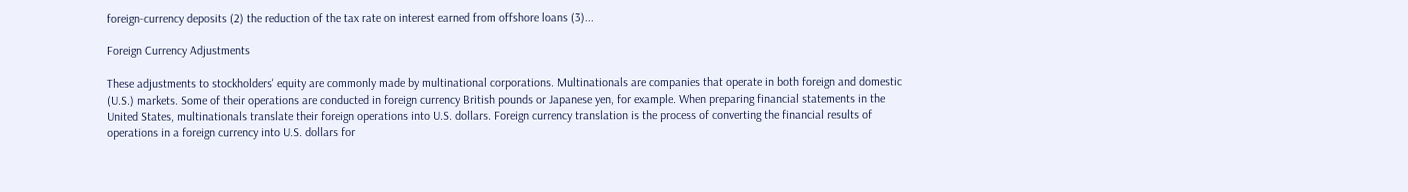foreign-currency deposits (2) the reduction of the tax rate on interest earned from offshore loans (3)...

Foreign Currency Adjustments

These adjustments to stockholders' equity are commonly made by multinational corporations. Multinationals are companies that operate in both foreign and domestic (U.S.) markets. Some of their operations are conducted in foreign currency British pounds or Japanese yen, for example. When preparing financial statements in the United States, multinationals translate their foreign operations into U.S. dollars. Foreign currency translation is the process of converting the financial results of operations in a foreign currency into U.S. dollars for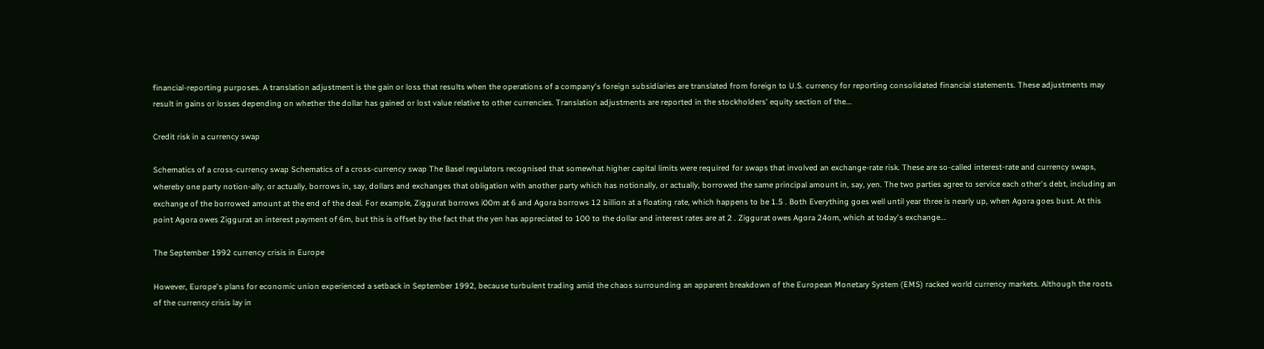financial-reporting purposes. A translation adjustment is the gain or loss that results when the operations of a company's foreign subsidiaries are translated from foreign to U.S. currency for reporting consolidated financial statements. These adjustments may result in gains or losses depending on whether the dollar has gained or lost value relative to other currencies. Translation adjustments are reported in the stockholders' equity section of the...

Credit risk in a currency swap

Schematics of a cross-currency swap Schematics of a cross-currency swap The Basel regulators recognised that somewhat higher capital limits were required for swaps that involved an exchange-rate risk. These are so-called interest-rate and currency swaps, whereby one party notion-ally, or actually, borrows in, say, dollars and exchanges that obligation with another party which has notionally, or actually, borrowed the same principal amount in, say, yen. The two parties agree to service each other's debt, including an exchange of the borrowed amount at the end of the deal. For example, Ziggurat borrows i00m at 6 and Agora borrows 12 billion at a floating rate, which happens to be 1.5 . Both Everything goes well until year three is nearly up, when Agora goes bust. At this point Agora owes Ziggurat an interest payment of 6m, but this is offset by the fact that the yen has appreciated to 100 to the dollar and interest rates are at 2 . Ziggurat owes Agora 24om, which at today's exchange...

The September 1992 currency crisis in Europe

However, Europe's plans for economic union experienced a setback in September 1992, because turbulent trading amid the chaos surrounding an apparent breakdown of the European Monetary System (EMS) racked world currency markets. Although the roots of the currency crisis lay in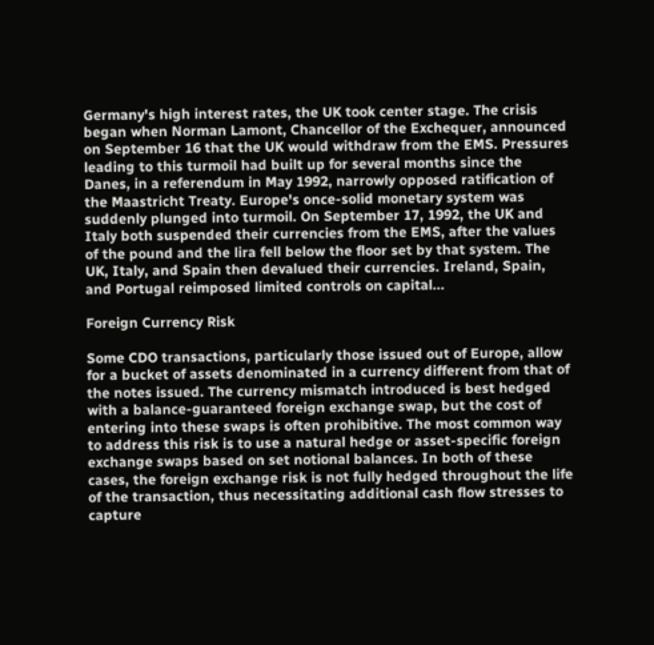Germany's high interest rates, the UK took center stage. The crisis began when Norman Lamont, Chancellor of the Exchequer, announced on September 16 that the UK would withdraw from the EMS. Pressures leading to this turmoil had built up for several months since the Danes, in a referendum in May 1992, narrowly opposed ratification of the Maastricht Treaty. Europe's once-solid monetary system was suddenly plunged into turmoil. On September 17, 1992, the UK and Italy both suspended their currencies from the EMS, after the values of the pound and the lira fell below the floor set by that system. The UK, Italy, and Spain then devalued their currencies. Ireland, Spain, and Portugal reimposed limited controls on capital...

Foreign Currency Risk

Some CDO transactions, particularly those issued out of Europe, allow for a bucket of assets denominated in a currency different from that of the notes issued. The currency mismatch introduced is best hedged with a balance-guaranteed foreign exchange swap, but the cost of entering into these swaps is often prohibitive. The most common way to address this risk is to use a natural hedge or asset-specific foreign exchange swaps based on set notional balances. In both of these cases, the foreign exchange risk is not fully hedged throughout the life of the transaction, thus necessitating additional cash flow stresses to capture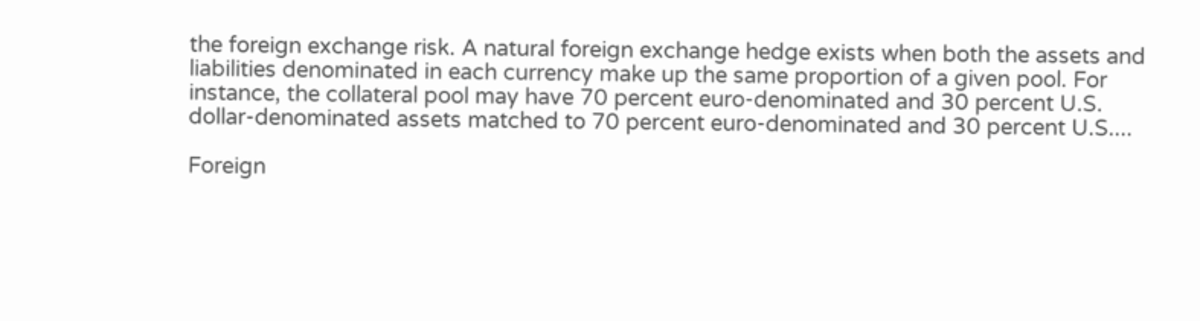the foreign exchange risk. A natural foreign exchange hedge exists when both the assets and liabilities denominated in each currency make up the same proportion of a given pool. For instance, the collateral pool may have 70 percent euro-denominated and 30 percent U.S. dollar-denominated assets matched to 70 percent euro-denominated and 30 percent U.S....

Foreign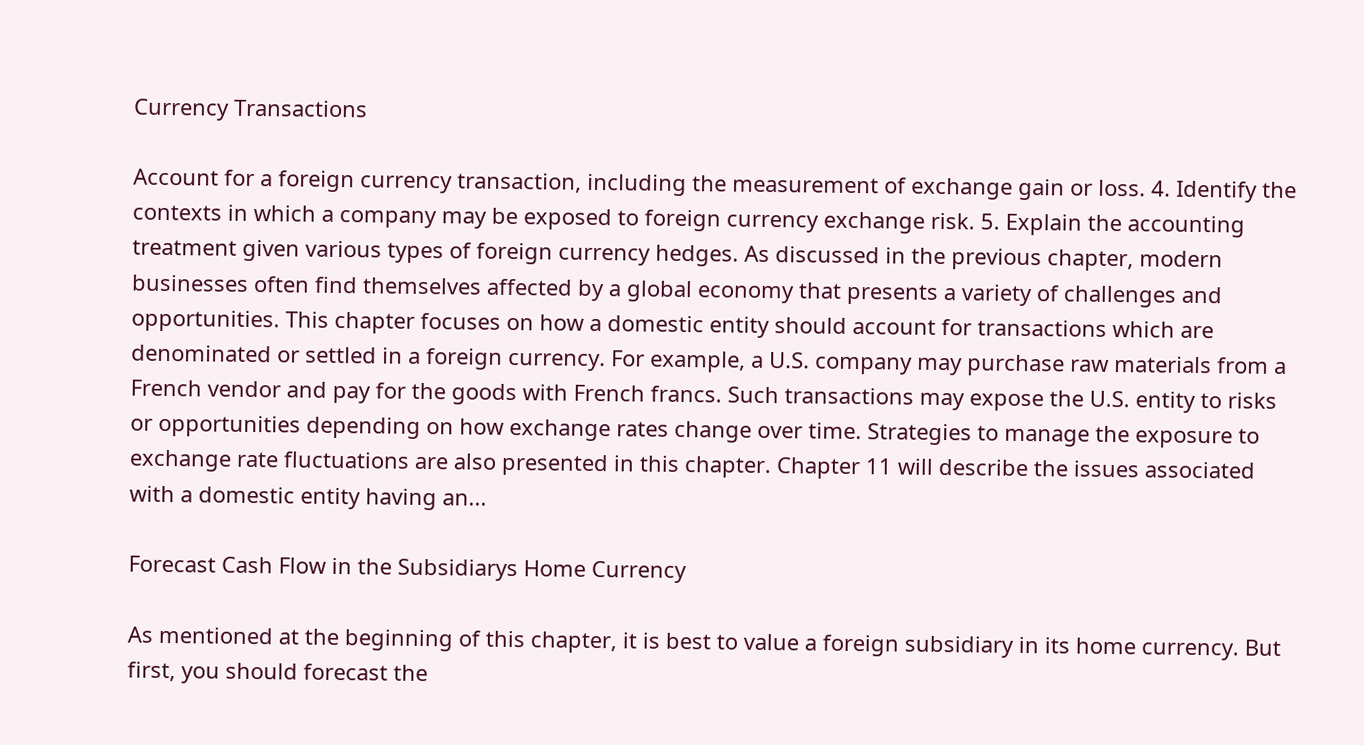Currency Transactions

Account for a foreign currency transaction, including the measurement of exchange gain or loss. 4. Identify the contexts in which a company may be exposed to foreign currency exchange risk. 5. Explain the accounting treatment given various types of foreign currency hedges. As discussed in the previous chapter, modern businesses often find themselves affected by a global economy that presents a variety of challenges and opportunities. This chapter focuses on how a domestic entity should account for transactions which are denominated or settled in a foreign currency. For example, a U.S. company may purchase raw materials from a French vendor and pay for the goods with French francs. Such transactions may expose the U.S. entity to risks or opportunities depending on how exchange rates change over time. Strategies to manage the exposure to exchange rate fluctuations are also presented in this chapter. Chapter 11 will describe the issues associated with a domestic entity having an...

Forecast Cash Flow in the Subsidiarys Home Currency

As mentioned at the beginning of this chapter, it is best to value a foreign subsidiary in its home currency. But first, you should forecast the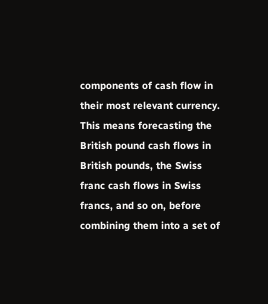components of cash flow in their most relevant currency. This means forecasting the British pound cash flows in British pounds, the Swiss franc cash flows in Swiss francs, and so on, before combining them into a set of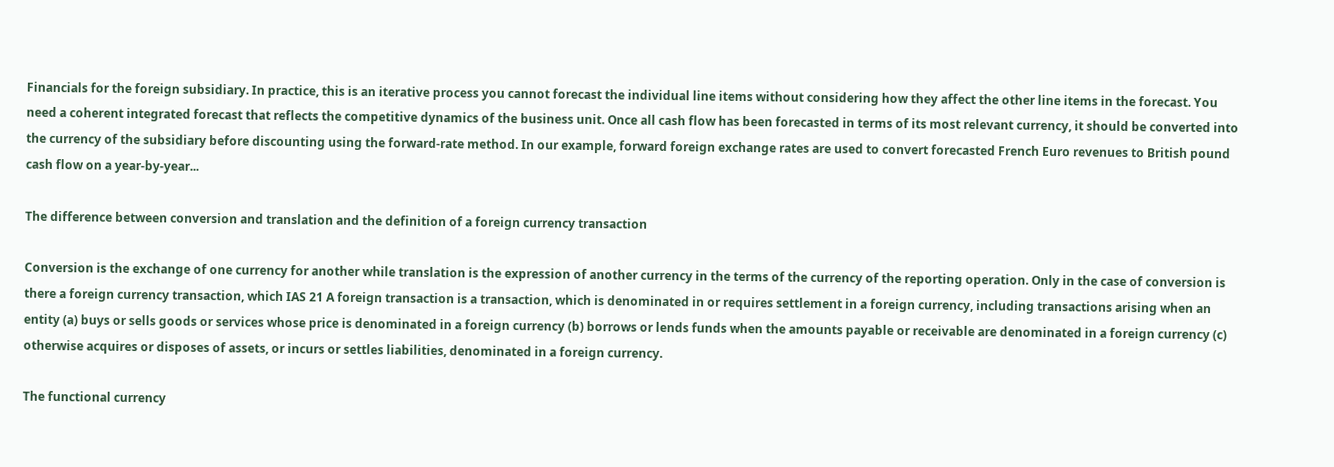Financials for the foreign subsidiary. In practice, this is an iterative process you cannot forecast the individual line items without considering how they affect the other line items in the forecast. You need a coherent integrated forecast that reflects the competitive dynamics of the business unit. Once all cash flow has been forecasted in terms of its most relevant currency, it should be converted into the currency of the subsidiary before discounting using the forward-rate method. In our example, forward foreign exchange rates are used to convert forecasted French Euro revenues to British pound cash flow on a year-by-year...

The difference between conversion and translation and the definition of a foreign currency transaction

Conversion is the exchange of one currency for another while translation is the expression of another currency in the terms of the currency of the reporting operation. Only in the case of conversion is there a foreign currency transaction, which IAS 21 A foreign transaction is a transaction, which is denominated in or requires settlement in a foreign currency, including transactions arising when an entity (a) buys or sells goods or services whose price is denominated in a foreign currency (b) borrows or lends funds when the amounts payable or receivable are denominated in a foreign currency (c) otherwise acquires or disposes of assets, or incurs or settles liabilities, denominated in a foreign currency.

The functional currency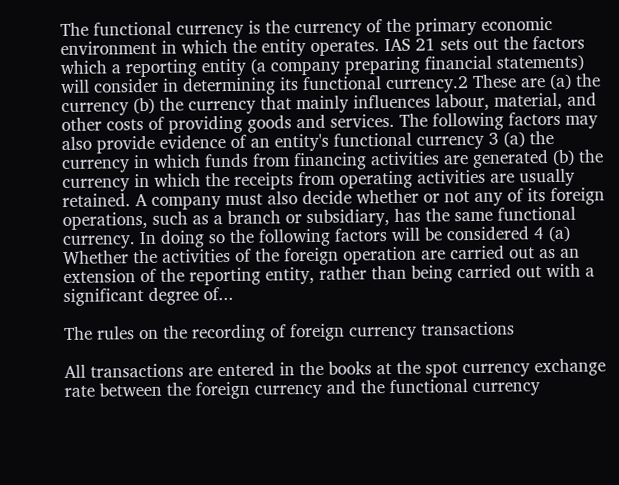The functional currency is the currency of the primary economic environment in which the entity operates. IAS 21 sets out the factors which a reporting entity (a company preparing financial statements) will consider in determining its functional currency.2 These are (a) the currency (b) the currency that mainly influences labour, material, and other costs of providing goods and services. The following factors may also provide evidence of an entity's functional currency 3 (a) the currency in which funds from financing activities are generated (b) the currency in which the receipts from operating activities are usually retained. A company must also decide whether or not any of its foreign operations, such as a branch or subsidiary, has the same functional currency. In doing so the following factors will be considered 4 (a) Whether the activities of the foreign operation are carried out as an extension of the reporting entity, rather than being carried out with a significant degree of...

The rules on the recording of foreign currency transactions

All transactions are entered in the books at the spot currency exchange rate between the foreign currency and the functional currency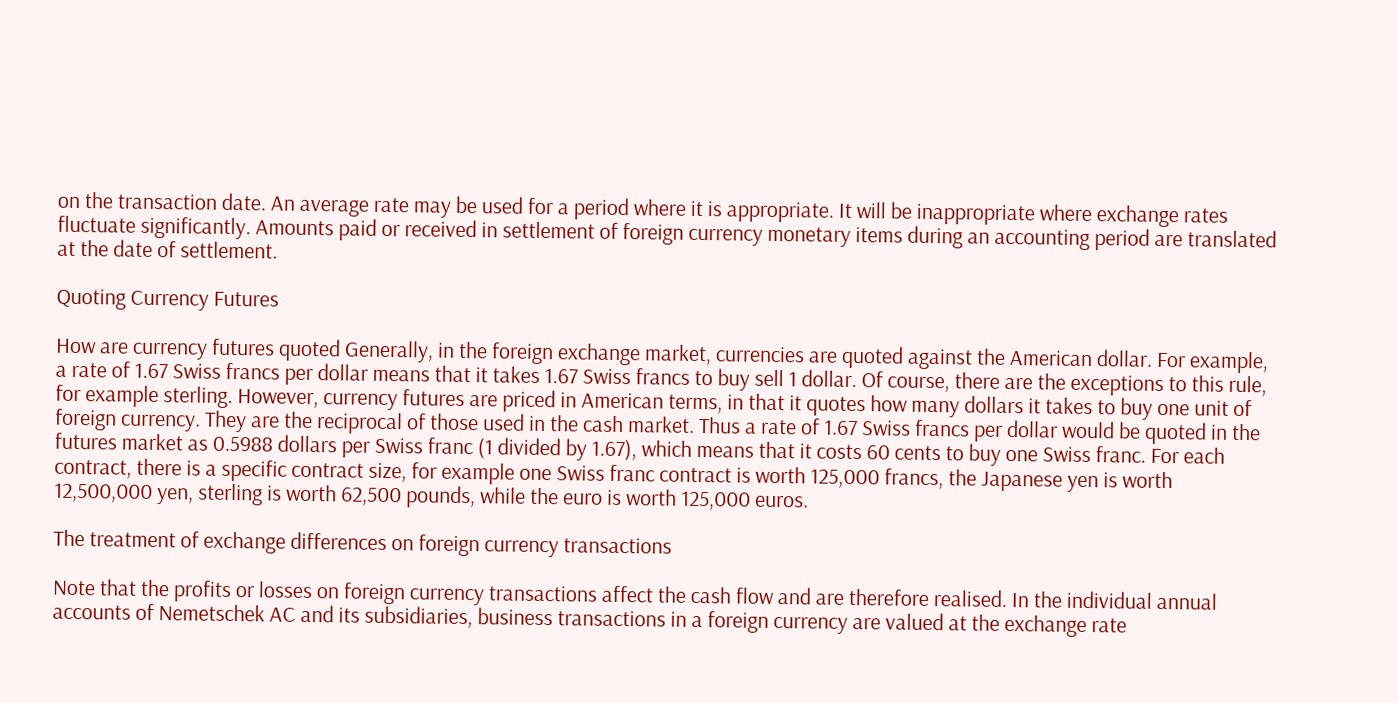on the transaction date. An average rate may be used for a period where it is appropriate. It will be inappropriate where exchange rates fluctuate significantly. Amounts paid or received in settlement of foreign currency monetary items during an accounting period are translated at the date of settlement.

Quoting Currency Futures

How are currency futures quoted Generally, in the foreign exchange market, currencies are quoted against the American dollar. For example, a rate of 1.67 Swiss francs per dollar means that it takes 1.67 Swiss francs to buy sell 1 dollar. Of course, there are the exceptions to this rule, for example sterling. However, currency futures are priced in American terms, in that it quotes how many dollars it takes to buy one unit of foreign currency. They are the reciprocal of those used in the cash market. Thus a rate of 1.67 Swiss francs per dollar would be quoted in the futures market as 0.5988 dollars per Swiss franc (1 divided by 1.67), which means that it costs 60 cents to buy one Swiss franc. For each contract, there is a specific contract size, for example one Swiss franc contract is worth 125,000 francs, the Japanese yen is worth 12,500,000 yen, sterling is worth 62,500 pounds, while the euro is worth 125,000 euros.

The treatment of exchange differences on foreign currency transactions

Note that the profits or losses on foreign currency transactions affect the cash flow and are therefore realised. In the individual annual accounts of Nemetschek AC and its subsidiaries, business transactions in a foreign currency are valued at the exchange rate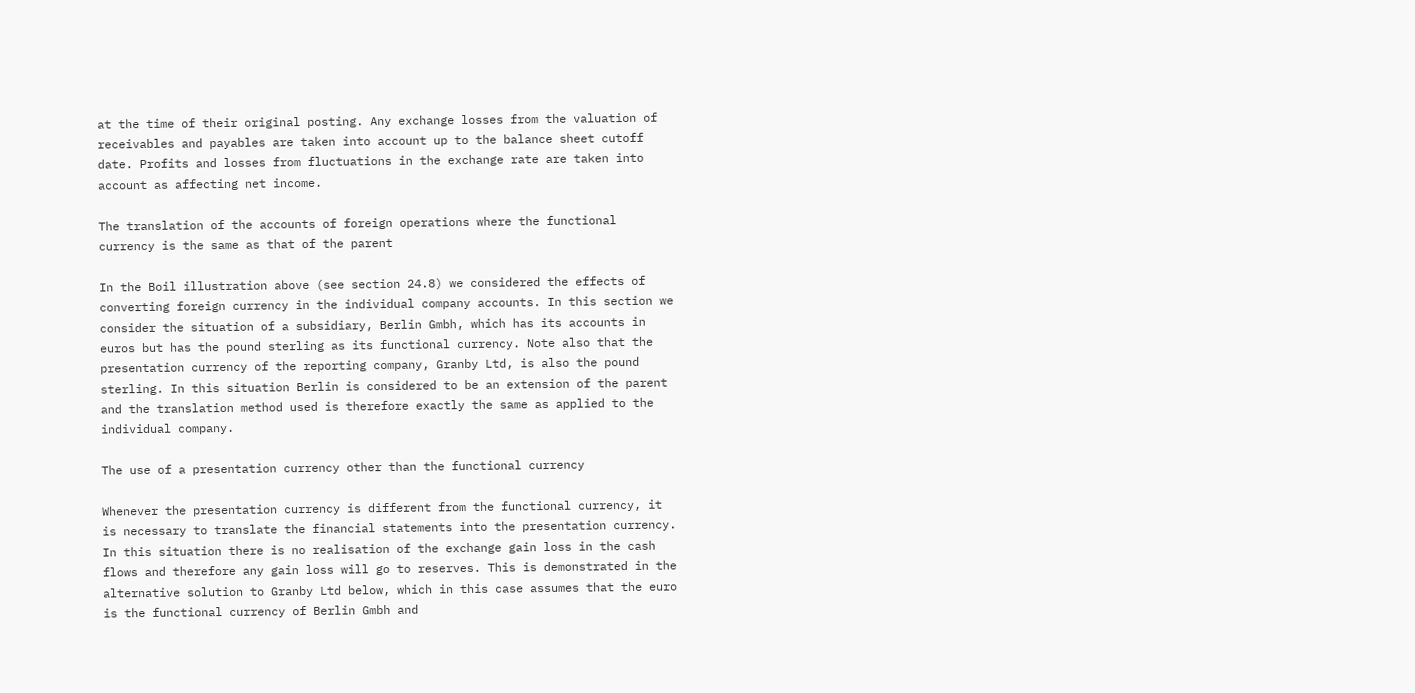at the time of their original posting. Any exchange losses from the valuation of receivables and payables are taken into account up to the balance sheet cutoff date. Profits and losses from fluctuations in the exchange rate are taken into account as affecting net income.

The translation of the accounts of foreign operations where the functional currency is the same as that of the parent

In the Boil illustration above (see section 24.8) we considered the effects of converting foreign currency in the individual company accounts. In this section we consider the situation of a subsidiary, Berlin Gmbh, which has its accounts in euros but has the pound sterling as its functional currency. Note also that the presentation currency of the reporting company, Granby Ltd, is also the pound sterling. In this situation Berlin is considered to be an extension of the parent and the translation method used is therefore exactly the same as applied to the individual company.

The use of a presentation currency other than the functional currency

Whenever the presentation currency is different from the functional currency, it is necessary to translate the financial statements into the presentation currency. In this situation there is no realisation of the exchange gain loss in the cash flows and therefore any gain loss will go to reserves. This is demonstrated in the alternative solution to Granby Ltd below, which in this case assumes that the euro is the functional currency of Berlin Gmbh and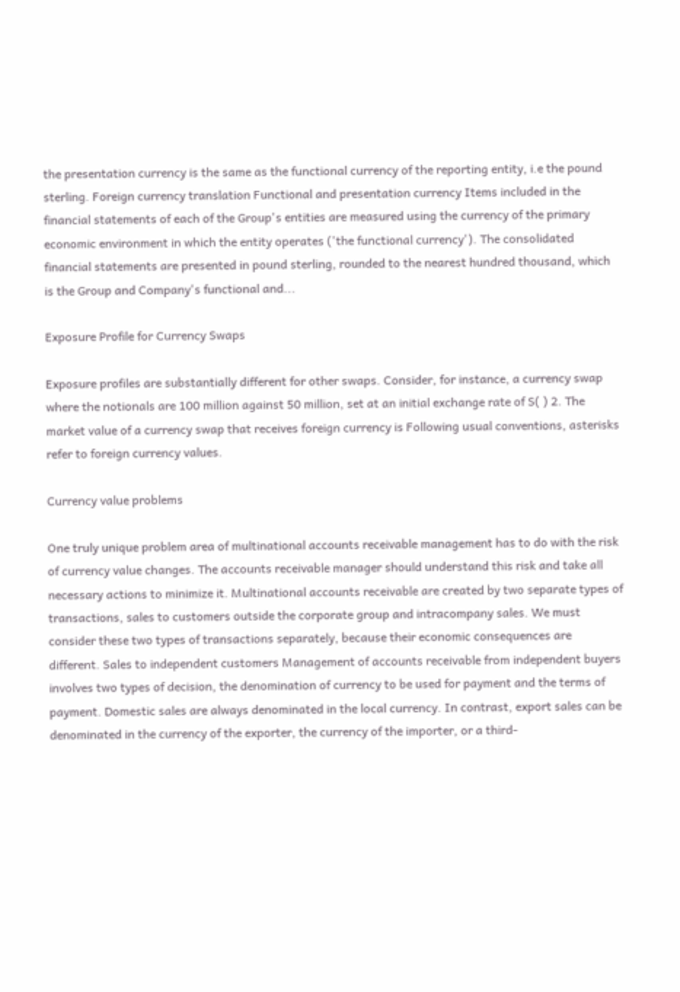the presentation currency is the same as the functional currency of the reporting entity, i.e the pound sterling. Foreign currency translation Functional and presentation currency Items included in the financial statements of each of the Group's entities are measured using the currency of the primary economic environment in which the entity operates ('the functional currency'). The consolidated financial statements are presented in pound sterling, rounded to the nearest hundred thousand, which is the Group and Company's functional and...

Exposure Profile for Currency Swaps

Exposure profiles are substantially different for other swaps. Consider, for instance, a currency swap where the notionals are 100 million against 50 million, set at an initial exchange rate of S( ) 2. The market value of a currency swap that receives foreign currency is Following usual conventions, asterisks refer to foreign currency values.

Currency value problems

One truly unique problem area of multinational accounts receivable management has to do with the risk of currency value changes. The accounts receivable manager should understand this risk and take all necessary actions to minimize it. Multinational accounts receivable are created by two separate types of transactions, sales to customers outside the corporate group and intracompany sales. We must consider these two types of transactions separately, because their economic consequences are different. Sales to independent customers Management of accounts receivable from independent buyers involves two types of decision, the denomination of currency to be used for payment and the terms of payment. Domestic sales are always denominated in the local currency. In contrast, export sales can be denominated in the currency of the exporter, the currency of the importer, or a third-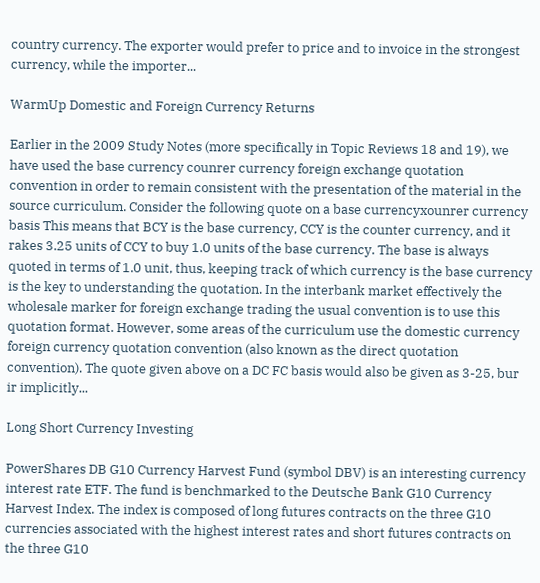country currency. The exporter would prefer to price and to invoice in the strongest currency, while the importer...

WarmUp Domestic and Foreign Currency Returns

Earlier in the 2009 Study Notes (more specifically in Topic Reviews 18 and 19), we have used the base currency counrer currency foreign exchange quotation convention in order to remain consistent with the presentation of the material in the source curriculum. Consider the following quote on a base currencyxounrer currency basis This means that BCY is the base currency, CCY is the counter currency, and it rakes 3.25 units of CCY to buy 1.0 units of the base currency. The base is always quoted in terms of 1.0 unit, thus, keeping track of which currency is the base currency is the key to understanding the quotation. In the interbank market effectively the wholesale marker for foreign exchange trading the usual convention is to use this quotation format. However, some areas of the curriculum use the domestic currency foreign currency quotation convention (also known as the direct quotation convention). The quote given above on a DC FC basis would also be given as 3-25, bur ir implicitly...

Long Short Currency Investing

PowerShares DB G10 Currency Harvest Fund (symbol DBV) is an interesting currency interest rate ETF. The fund is benchmarked to the Deutsche Bank G10 Currency Harvest Index. The index is composed of long futures contracts on the three G10 currencies associated with the highest interest rates and short futures contracts on the three G10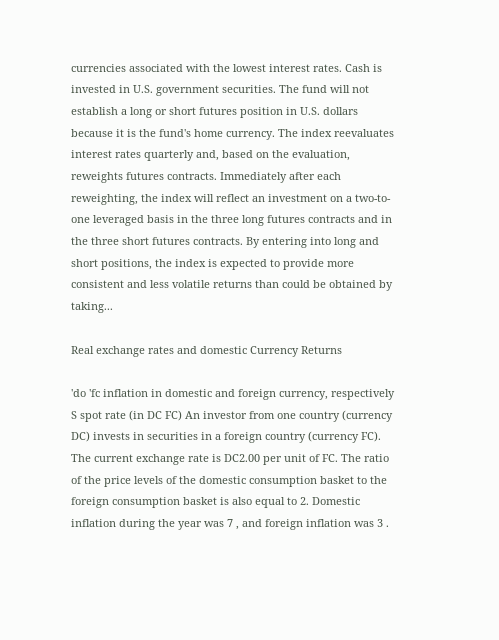currencies associated with the lowest interest rates. Cash is invested in U.S. government securities. The fund will not establish a long or short futures position in U.S. dollars because it is the fund's home currency. The index reevaluates interest rates quarterly and, based on the evaluation, reweights futures contracts. Immediately after each reweighting, the index will reflect an investment on a two-to-one leveraged basis in the three long futures contracts and in the three short futures contracts. By entering into long and short positions, the index is expected to provide more consistent and less volatile returns than could be obtained by taking...

Real exchange rates and domestic Currency Returns

'do 'fc inflation in domestic and foreign currency, respectively S spot rate (in DC FC) An investor from one country (currency DC) invests in securities in a foreign country (currency FC). The current exchange rate is DC2.00 per unit of FC. The ratio of the price levels of the domestic consumption basket to the foreign consumption basket is also equal to 2. Domestic inflation during the year was 7 , and foreign inflation was 3 .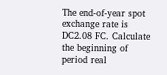The end-of-year spot exchange rate is DC2.08 FC. Calculate the beginning of period real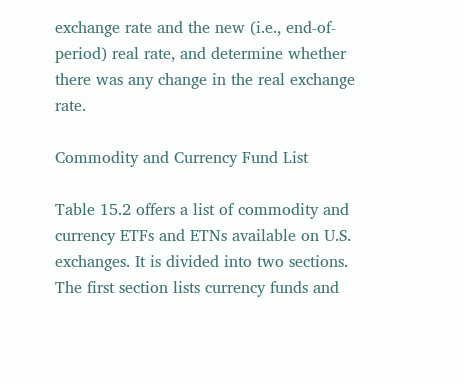exchange rate and the new (i.e., end-of-period) real rate, and determine whether there was any change in the real exchange rate.

Commodity and Currency Fund List

Table 15.2 offers a list of commodity and currency ETFs and ETNs available on U.S. exchanges. It is divided into two sections. The first section lists currency funds and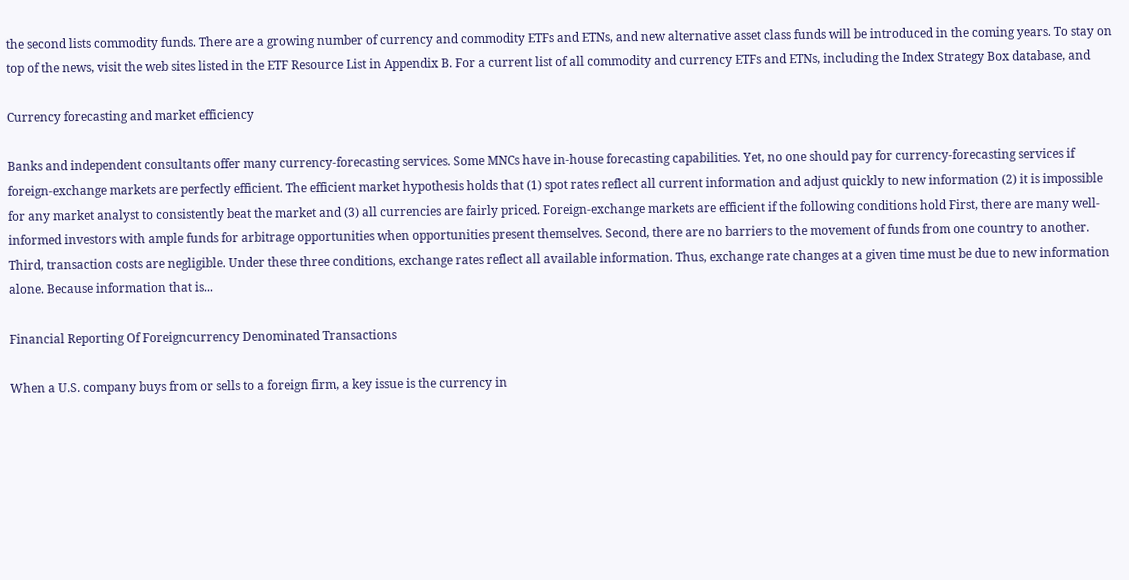the second lists commodity funds. There are a growing number of currency and commodity ETFs and ETNs, and new alternative asset class funds will be introduced in the coming years. To stay on top of the news, visit the web sites listed in the ETF Resource List in Appendix B. For a current list of all commodity and currency ETFs and ETNs, including the Index Strategy Box database, and

Currency forecasting and market efficiency

Banks and independent consultants offer many currency-forecasting services. Some MNCs have in-house forecasting capabilities. Yet, no one should pay for currency-forecasting services if foreign-exchange markets are perfectly efficient. The efficient market hypothesis holds that (1) spot rates reflect all current information and adjust quickly to new information (2) it is impossible for any market analyst to consistently beat the market and (3) all currencies are fairly priced. Foreign-exchange markets are efficient if the following conditions hold First, there are many well-informed investors with ample funds for arbitrage opportunities when opportunities present themselves. Second, there are no barriers to the movement of funds from one country to another. Third, transaction costs are negligible. Under these three conditions, exchange rates reflect all available information. Thus, exchange rate changes at a given time must be due to new information alone. Because information that is...

Financial Reporting Of Foreigncurrency Denominated Transactions

When a U.S. company buys from or sells to a foreign firm, a key issue is the currency in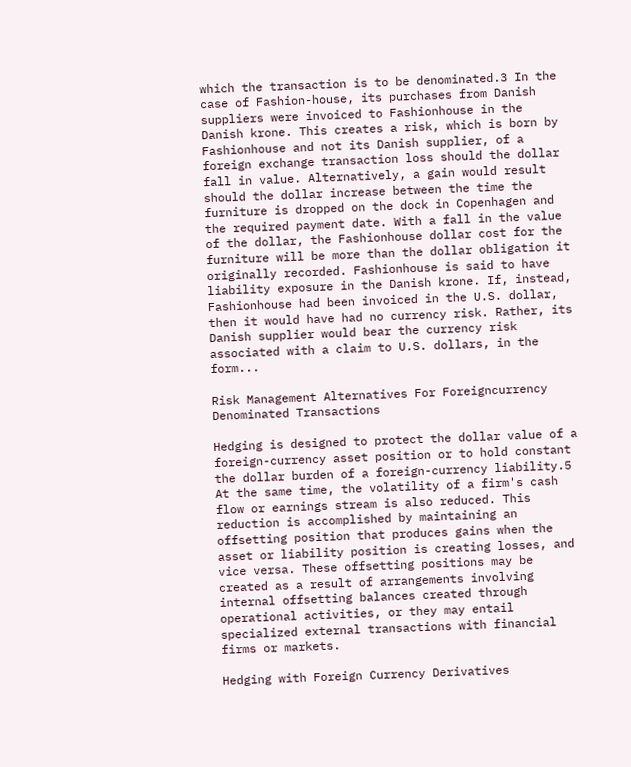which the transaction is to be denominated.3 In the case of Fashion-house, its purchases from Danish suppliers were invoiced to Fashionhouse in the Danish krone. This creates a risk, which is born by Fashionhouse and not its Danish supplier, of a foreign exchange transaction loss should the dollar fall in value. Alternatively, a gain would result should the dollar increase between the time the furniture is dropped on the dock in Copenhagen and the required payment date. With a fall in the value of the dollar, the Fashionhouse dollar cost for the furniture will be more than the dollar obligation it originally recorded. Fashionhouse is said to have liability exposure in the Danish krone. If, instead, Fashionhouse had been invoiced in the U.S. dollar, then it would have had no currency risk. Rather, its Danish supplier would bear the currency risk associated with a claim to U.S. dollars, in the form...

Risk Management Alternatives For Foreigncurrency Denominated Transactions

Hedging is designed to protect the dollar value of a foreign-currency asset position or to hold constant the dollar burden of a foreign-currency liability.5 At the same time, the volatility of a firm's cash flow or earnings stream is also reduced. This reduction is accomplished by maintaining an offsetting position that produces gains when the asset or liability position is creating losses, and vice versa. These offsetting positions may be created as a result of arrangements involving internal offsetting balances created through operational activities, or they may entail specialized external transactions with financial firms or markets.

Hedging with Foreign Currency Derivatives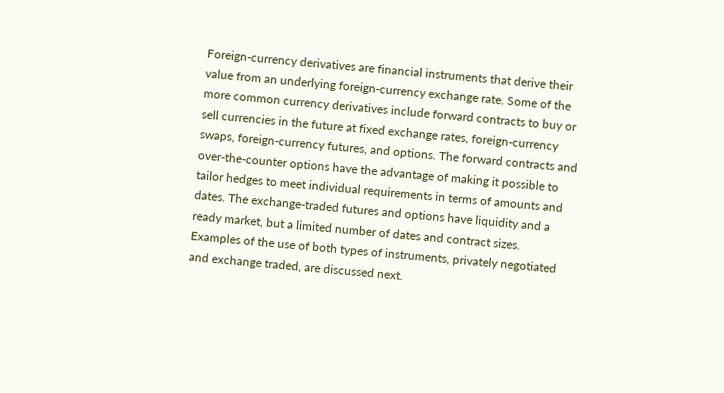Foreign-currency derivatives are financial instruments that derive their value from an underlying foreign-currency exchange rate. Some of the more common currency derivatives include forward contracts to buy or sell currencies in the future at fixed exchange rates, foreign-currency swaps, foreign-currency futures, and options. The forward contracts and over-the-counter options have the advantage of making it possible to tailor hedges to meet individual requirements in terms of amounts and dates. The exchange-traded futures and options have liquidity and a ready market, but a limited number of dates and contract sizes. Examples of the use of both types of instruments, privately negotiated and exchange traded, are discussed next.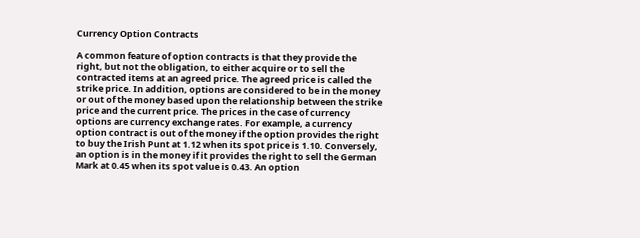Currency Option Contracts

A common feature of option contracts is that they provide the right, but not the obligation, to either acquire or to sell the contracted items at an agreed price. The agreed price is called the strike price. In addition, options are considered to be in the money or out of the money based upon the relationship between the strike price and the current price. The prices in the case of currency options are currency exchange rates. For example, a currency option contract is out of the money if the option provides the right to buy the Irish Punt at 1.12 when its spot price is 1.10. Conversely, an option is in the money if it provides the right to sell the German Mark at 0.45 when its spot value is 0.43. An option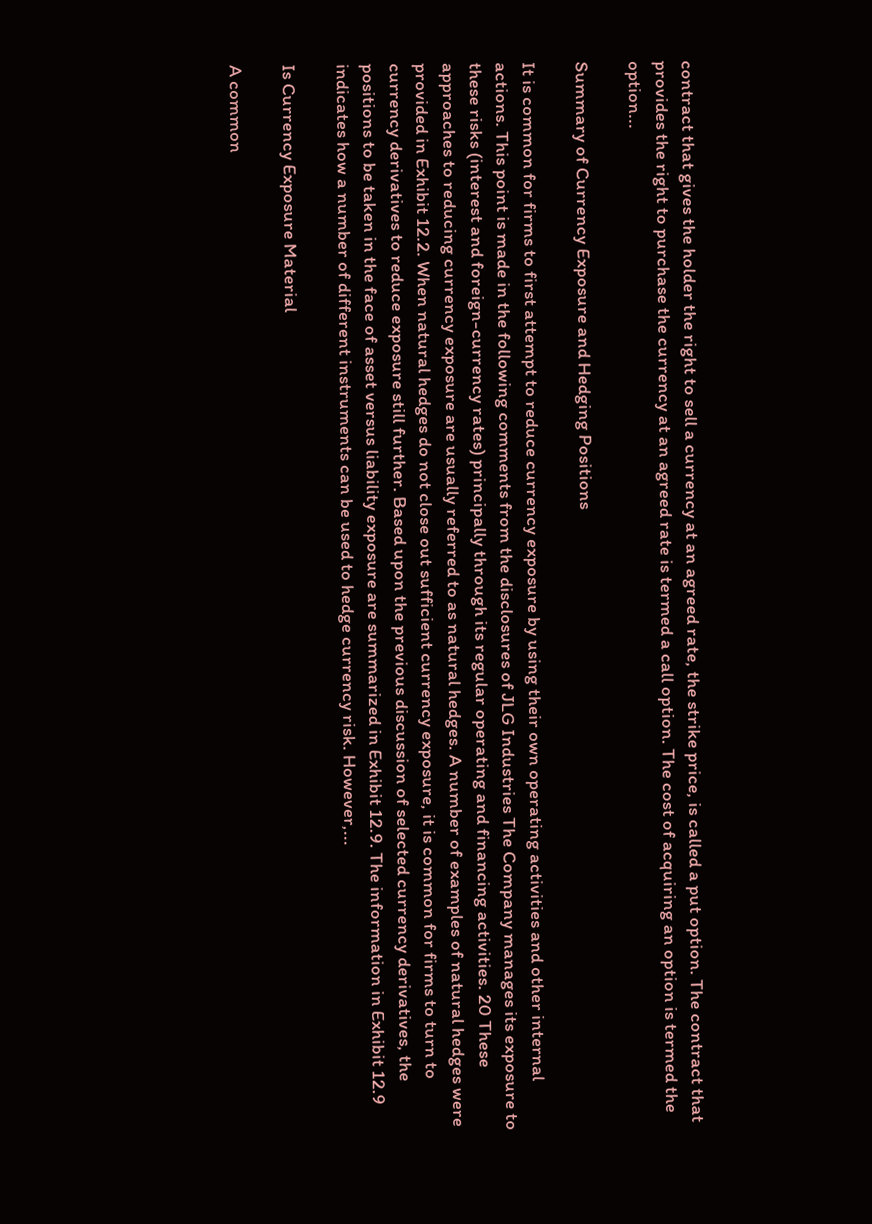contract that gives the holder the right to sell a currency at an agreed rate, the strike price, is called a put option. The contract that provides the right to purchase the currency at an agreed rate is termed a call option. The cost of acquiring an option is termed the option...

Summary of Currency Exposure and Hedging Positions

It is common for firms to first attempt to reduce currency exposure by using their own operating activities and other internal actions. This point is made in the following comments from the disclosures of JLG Industries The Company manages its exposure to these risks (interest and foreign-currency rates) principally through its regular operating and financing activities. 20 These approaches to reducing currency exposure are usually referred to as natural hedges. A number of examples of natural hedges were provided in Exhibit 12.2. When natural hedges do not close out sufficient currency exposure, it is common for firms to turn to currency derivatives to reduce exposure still further. Based upon the previous discussion of selected currency derivatives, the positions to be taken in the face of asset versus liability exposure are summarized in Exhibit 12.9. The information in Exhibit 12.9 indicates how a number of different instruments can be used to hedge currency risk. However,...

Is Currency Exposure Material

A common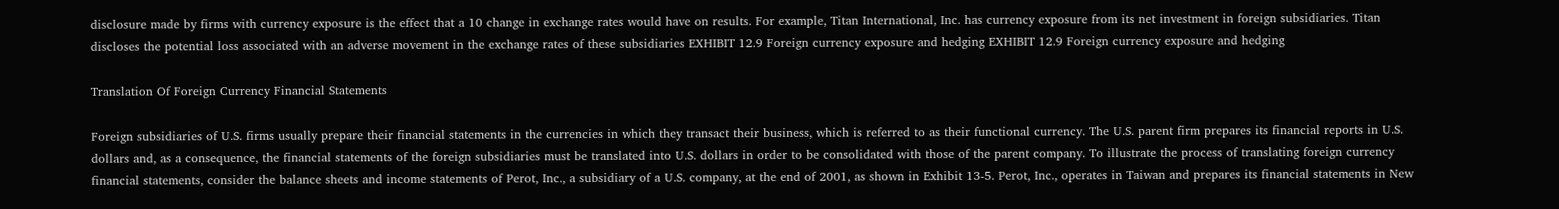disclosure made by firms with currency exposure is the effect that a 10 change in exchange rates would have on results. For example, Titan International, Inc. has currency exposure from its net investment in foreign subsidiaries. Titan discloses the potential loss associated with an adverse movement in the exchange rates of these subsidiaries EXHIBIT 12.9 Foreign currency exposure and hedging EXHIBIT 12.9 Foreign currency exposure and hedging

Translation Of Foreign Currency Financial Statements

Foreign subsidiaries of U.S. firms usually prepare their financial statements in the currencies in which they transact their business, which is referred to as their functional currency. The U.S. parent firm prepares its financial reports in U.S. dollars and, as a consequence, the financial statements of the foreign subsidiaries must be translated into U.S. dollars in order to be consolidated with those of the parent company. To illustrate the process of translating foreign currency financial statements, consider the balance sheets and income statements of Perot, Inc., a subsidiary of a U.S. company, at the end of 2001, as shown in Exhibit 13-5. Perot, Inc., operates in Taiwan and prepares its financial statements in New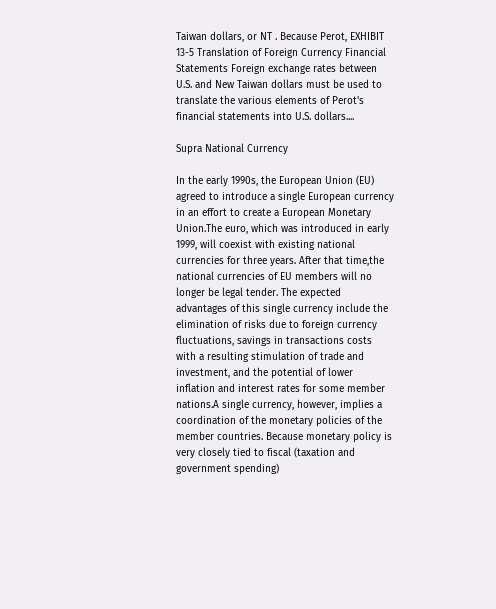Taiwan dollars, or NT . Because Perot, EXHIBIT 13-5 Translation of Foreign Currency Financial Statements Foreign exchange rates between U.S. and New Taiwan dollars must be used to translate the various elements of Perot's financial statements into U.S. dollars....

Supra National Currency

In the early 1990s, the European Union (EU) agreed to introduce a single European currency in an effort to create a European Monetary Union.The euro, which was introduced in early 1999, will coexist with existing national currencies for three years. After that time,the national currencies of EU members will no longer be legal tender. The expected advantages of this single currency include the elimination of risks due to foreign currency fluctuations, savings in transactions costs with a resulting stimulation of trade and investment, and the potential of lower inflation and interest rates for some member nations.A single currency, however, implies a coordination of the monetary policies of the member countries. Because monetary policy is very closely tied to fiscal (taxation and government spending)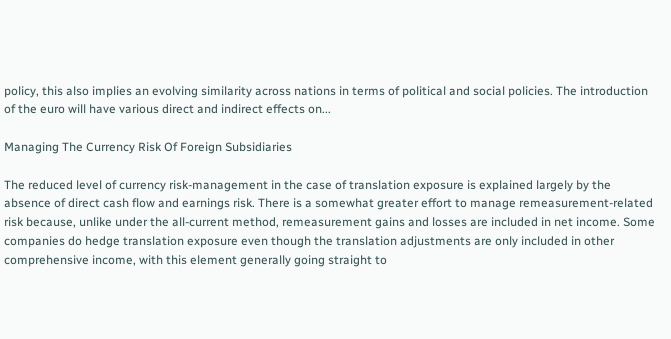policy, this also implies an evolving similarity across nations in terms of political and social policies. The introduction of the euro will have various direct and indirect effects on...

Managing The Currency Risk Of Foreign Subsidiaries

The reduced level of currency risk-management in the case of translation exposure is explained largely by the absence of direct cash flow and earnings risk. There is a somewhat greater effort to manage remeasurement-related risk because, unlike under the all-current method, remeasurement gains and losses are included in net income. Some companies do hedge translation exposure even though the translation adjustments are only included in other comprehensive income, with this element generally going straight to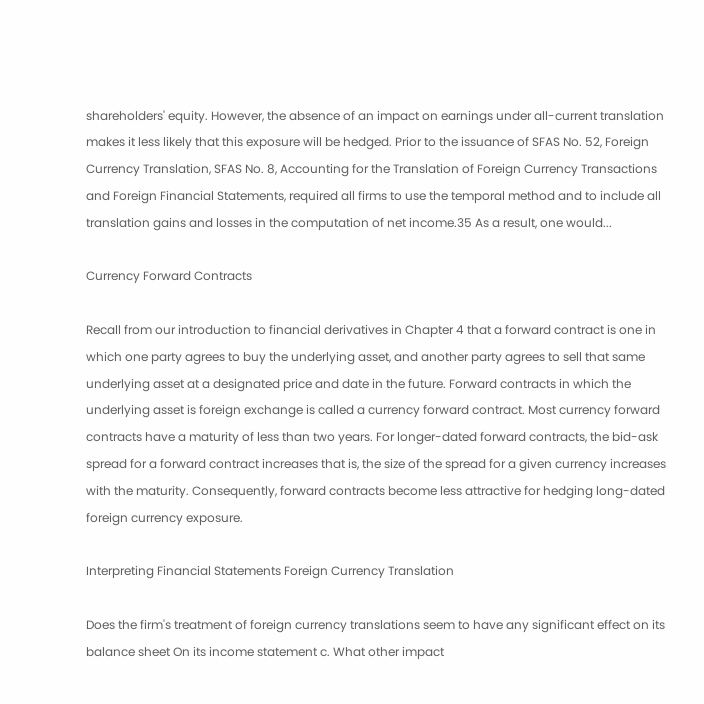shareholders' equity. However, the absence of an impact on earnings under all-current translation makes it less likely that this exposure will be hedged. Prior to the issuance of SFAS No. 52, Foreign Currency Translation, SFAS No. 8, Accounting for the Translation of Foreign Currency Transactions and Foreign Financial Statements, required all firms to use the temporal method and to include all translation gains and losses in the computation of net income.35 As a result, one would...

Currency Forward Contracts

Recall from our introduction to financial derivatives in Chapter 4 that a forward contract is one in which one party agrees to buy the underlying asset, and another party agrees to sell that same underlying asset at a designated price and date in the future. Forward contracts in which the underlying asset is foreign exchange is called a currency forward contract. Most currency forward contracts have a maturity of less than two years. For longer-dated forward contracts, the bid-ask spread for a forward contract increases that is, the size of the spread for a given currency increases with the maturity. Consequently, forward contracts become less attractive for hedging long-dated foreign currency exposure.

Interpreting Financial Statements Foreign Currency Translation

Does the firm's treatment of foreign currency translations seem to have any significant effect on its balance sheet On its income statement c. What other impact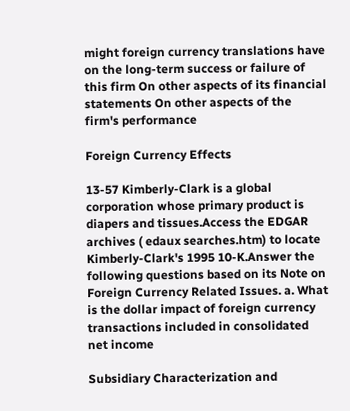might foreign currency translations have on the long-term success or failure of this firm On other aspects of its financial statements On other aspects of the firm's performance

Foreign Currency Effects

13-57 Kimberly-Clark is a global corporation whose primary product is diapers and tissues.Access the EDGAR archives ( edaux searches.htm) to locate Kimberly-Clark's 1995 10-K.Answer the following questions based on its Note on Foreign Currency Related Issues. a. What is the dollar impact of foreign currency transactions included in consolidated net income

Subsidiary Characterization and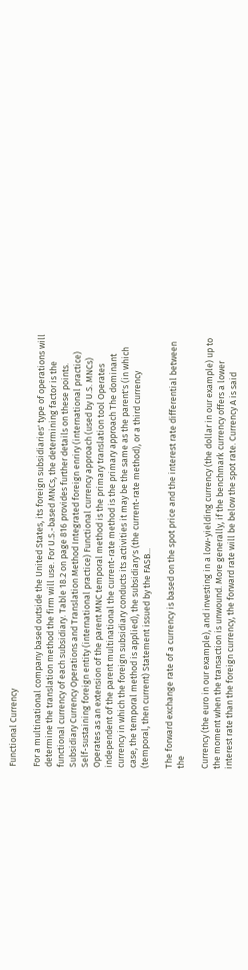Functional Currency

For a multinational company based outside the United States, its foreign subsidiaries' type of operations will determine the translation method the firm will use. For U.S.-based MNCs, the determining factor is the functional currency of each subsidiary. Table 18.2 on page 816 provides further details on these points. Subsidiary Currency Operations and Translation Method Integrated foreign enriry (international practice) Self-sustaining foreign entity (international practice) Functional currency approach (used by U.S. MNCs) Operates as an extension of the parent MNC temporal method is the primary translation tool Operates independent of the parent multinational the current-rate method is the primary approach The dominant currency in which the foreign subsidiary conducts its activities it may be the same as the parent's (in which case, the temporal method is applied), the subsidiary's (the current-rate method), or a third currency (temporal, then current) Statement issued by the FASB...

The forward exchange rate of a currency is based on the spot price and the interest rate differential between the

Currency (the euro in our example), and investing in a low-yielding currency (the dollar in our example) up to the moment when the transaction is unwound. More generally, if the benchmark currency offers a lower interest rate than the foreign currency, the forward rate will be below the spot rate. Currency A is said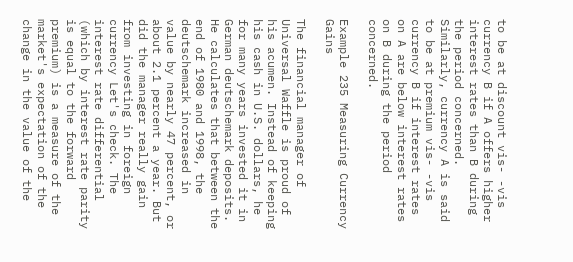to be at discount vis- -vis currency B if A offers higher interest rates than B during the period concerned. Similarly, currency A is said to be at premium vis- -vis currency B if interest rates on A are below interest rates on B during the period concerned.

Example 235 Measuring Currency Gains

The financial manager of Universal Waffle is proud of his acumen. Instead of keeping his cash in U.S. dollars, he for many years invested it in German deutschemark deposits. He calculates that between the end of 1980 and 1998, the deutschemark increased in value by nearly 47 percent, or about 2.1 percent a year. But did the manager really gain from investing in foreign currency Let's check. The interest rate differential (which by interest rate parity is equal to the forward premium) is a measure of the market's expectation of the change in the value of the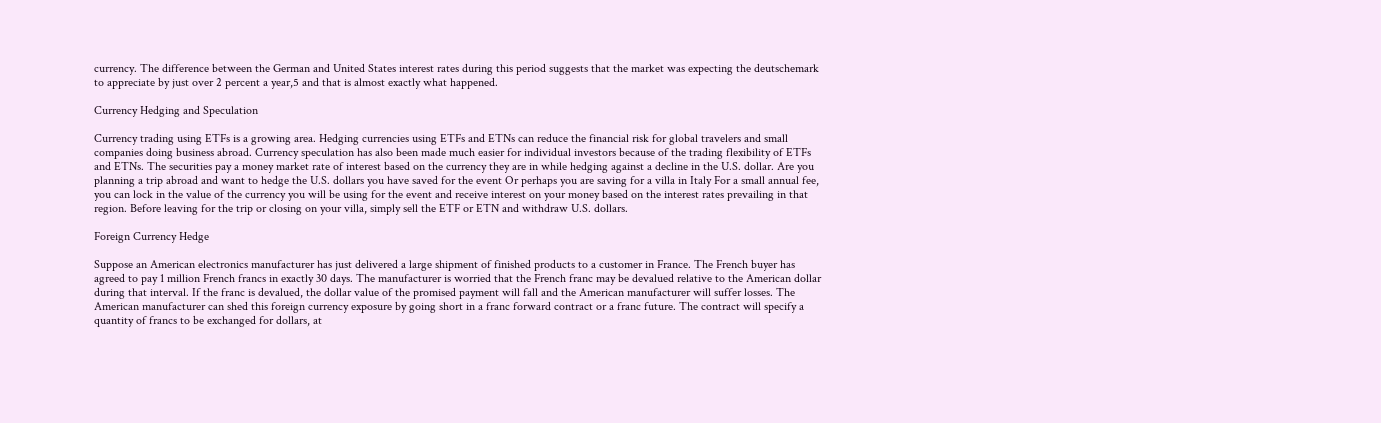currency. The difference between the German and United States interest rates during this period suggests that the market was expecting the deutschemark to appreciate by just over 2 percent a year,5 and that is almost exactly what happened.

Currency Hedging and Speculation

Currency trading using ETFs is a growing area. Hedging currencies using ETFs and ETNs can reduce the financial risk for global travelers and small companies doing business abroad. Currency speculation has also been made much easier for individual investors because of the trading flexibility of ETFs and ETNs. The securities pay a money market rate of interest based on the currency they are in while hedging against a decline in the U.S. dollar. Are you planning a trip abroad and want to hedge the U.S. dollars you have saved for the event Or perhaps you are saving for a villa in Italy For a small annual fee, you can lock in the value of the currency you will be using for the event and receive interest on your money based on the interest rates prevailing in that region. Before leaving for the trip or closing on your villa, simply sell the ETF or ETN and withdraw U.S. dollars.

Foreign Currency Hedge

Suppose an American electronics manufacturer has just delivered a large shipment of finished products to a customer in France. The French buyer has agreed to pay 1 million French francs in exactly 30 days. The manufacturer is worried that the French franc may be devalued relative to the American dollar during that interval. If the franc is devalued, the dollar value of the promised payment will fall and the American manufacturer will suffer losses. The American manufacturer can shed this foreign currency exposure by going short in a franc forward contract or a franc future. The contract will specify a quantity of francs to be exchanged for dollars, at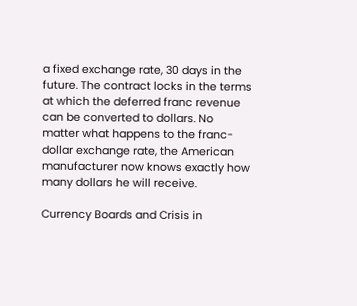a fixed exchange rate, 30 days in the future. The contract locks in the terms at which the deferred franc revenue can be converted to dollars. No matter what happens to the franc-dollar exchange rate, the American manufacturer now knows exactly how many dollars he will receive.

Currency Boards and Crisis in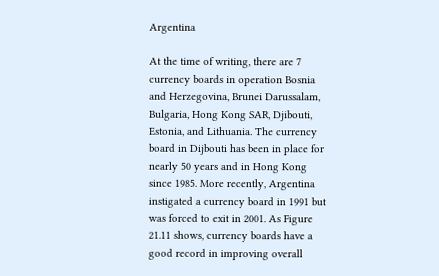Argentina

At the time of writing, there are 7 currency boards in operation Bosnia and Herzegovina, Brunei Darussalam, Bulgaria, Hong Kong SAR, Djibouti, Estonia, and Lithuania. The currency board in Dijbouti has been in place for nearly 50 years and in Hong Kong since 1985. More recently, Argentina instigated a currency board in 1991 but was forced to exit in 2001. As Figure 21.11 shows, currency boards have a good record in improving overall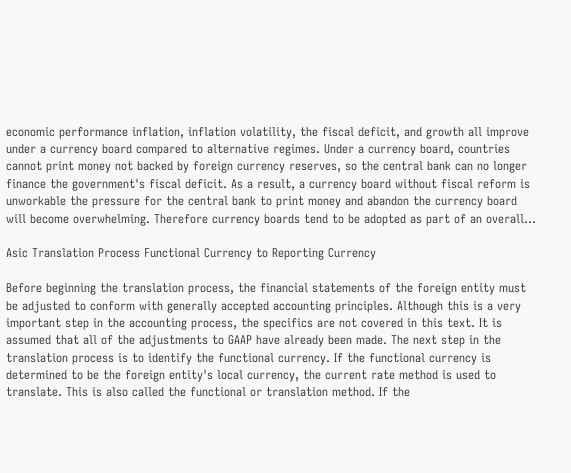economic performance inflation, inflation volatility, the fiscal deficit, and growth all improve under a currency board compared to alternative regimes. Under a currency board, countries cannot print money not backed by foreign currency reserves, so the central bank can no longer finance the government's fiscal deficit. As a result, a currency board without fiscal reform is unworkable the pressure for the central bank to print money and abandon the currency board will become overwhelming. Therefore currency boards tend to be adopted as part of an overall...

Asic Translation Process Functional Currency to Reporting Currency

Before beginning the translation process, the financial statements of the foreign entity must be adjusted to conform with generally accepted accounting principles. Although this is a very important step in the accounting process, the specifics are not covered in this text. It is assumed that all of the adjustments to GAAP have already been made. The next step in the translation process is to identify the functional currency. If the functional currency is determined to be the foreign entity's local currency, the current rate method is used to translate. This is also called the functional or translation method. If the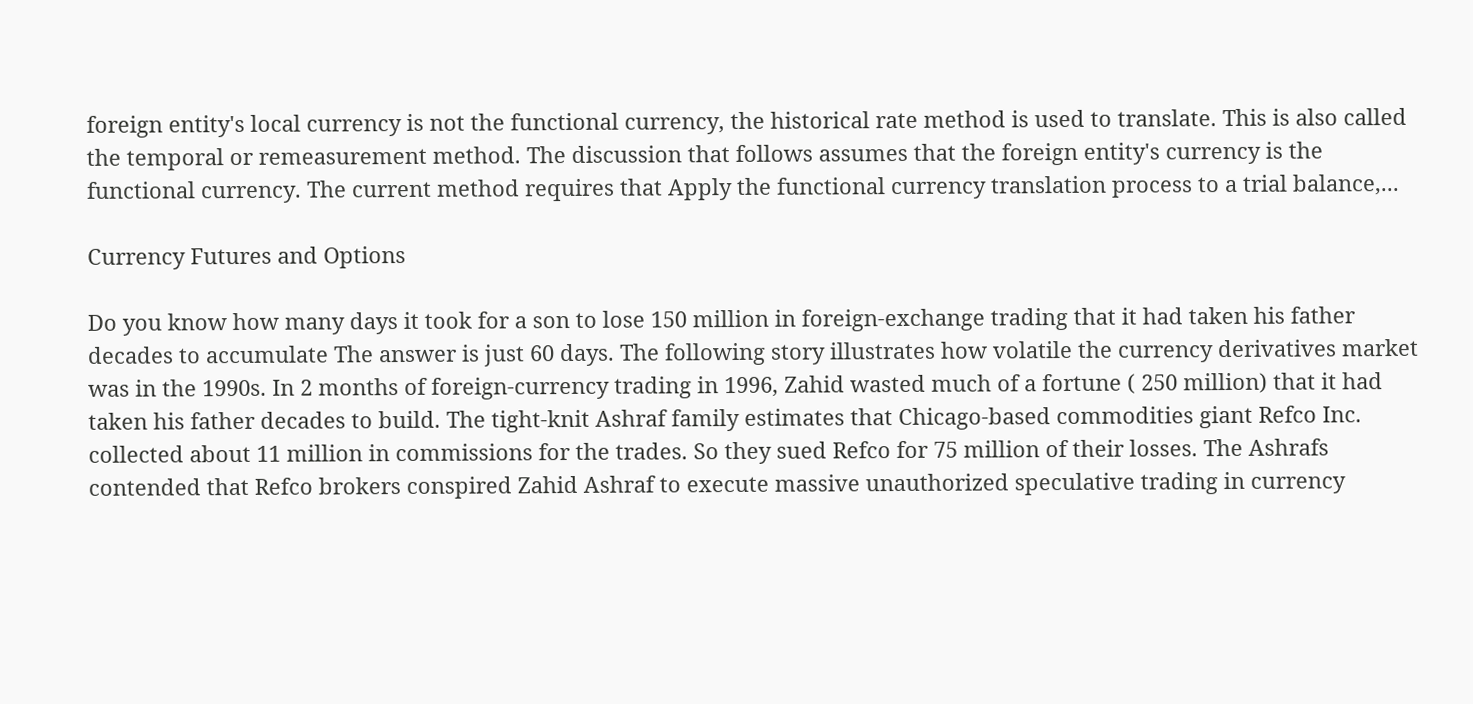foreign entity's local currency is not the functional currency, the historical rate method is used to translate. This is also called the temporal or remeasurement method. The discussion that follows assumes that the foreign entity's currency is the functional currency. The current method requires that Apply the functional currency translation process to a trial balance,...

Currency Futures and Options

Do you know how many days it took for a son to lose 150 million in foreign-exchange trading that it had taken his father decades to accumulate The answer is just 60 days. The following story illustrates how volatile the currency derivatives market was in the 1990s. In 2 months of foreign-currency trading in 1996, Zahid wasted much of a fortune ( 250 million) that it had taken his father decades to build. The tight-knit Ashraf family estimates that Chicago-based commodities giant Refco Inc. collected about 11 million in commissions for the trades. So they sued Refco for 75 million of their losses. The Ashrafs contended that Refco brokers conspired Zahid Ashraf to execute massive unauthorized speculative trading in currency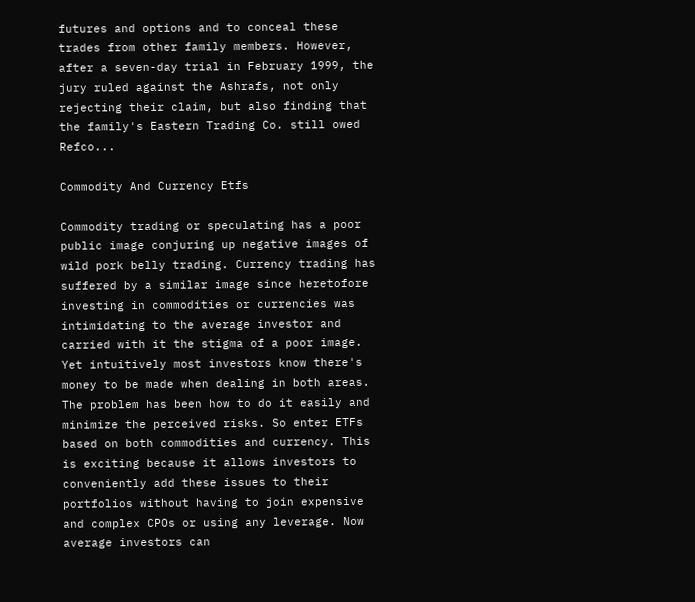futures and options and to conceal these trades from other family members. However, after a seven-day trial in February 1999, the jury ruled against the Ashrafs, not only rejecting their claim, but also finding that the family's Eastern Trading Co. still owed Refco...

Commodity And Currency Etfs

Commodity trading or speculating has a poor public image conjuring up negative images of wild pork belly trading. Currency trading has suffered by a similar image since heretofore investing in commodities or currencies was intimidating to the average investor and carried with it the stigma of a poor image. Yet intuitively most investors know there's money to be made when dealing in both areas. The problem has been how to do it easily and minimize the perceived risks. So enter ETFs based on both commodities and currency. This is exciting because it allows investors to conveniently add these issues to their portfolios without having to join expensive and complex CPOs or using any leverage. Now average investors can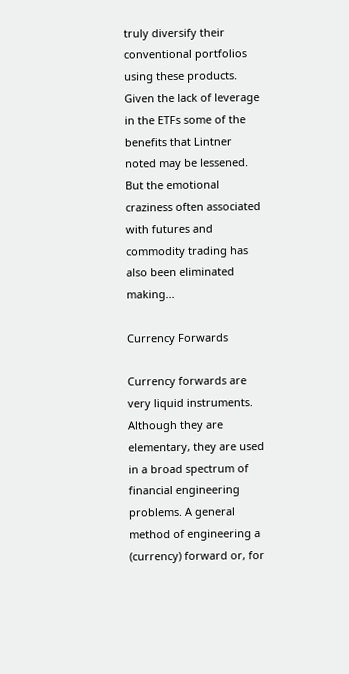truly diversify their conventional portfolios using these products. Given the lack of leverage in the ETFs some of the benefits that Lintner noted may be lessened. But the emotional craziness often associated with futures and commodity trading has also been eliminated making...

Currency Forwards

Currency forwards are very liquid instruments. Although they are elementary, they are used in a broad spectrum of financial engineering problems. A general method of engineering a (currency) forward or, for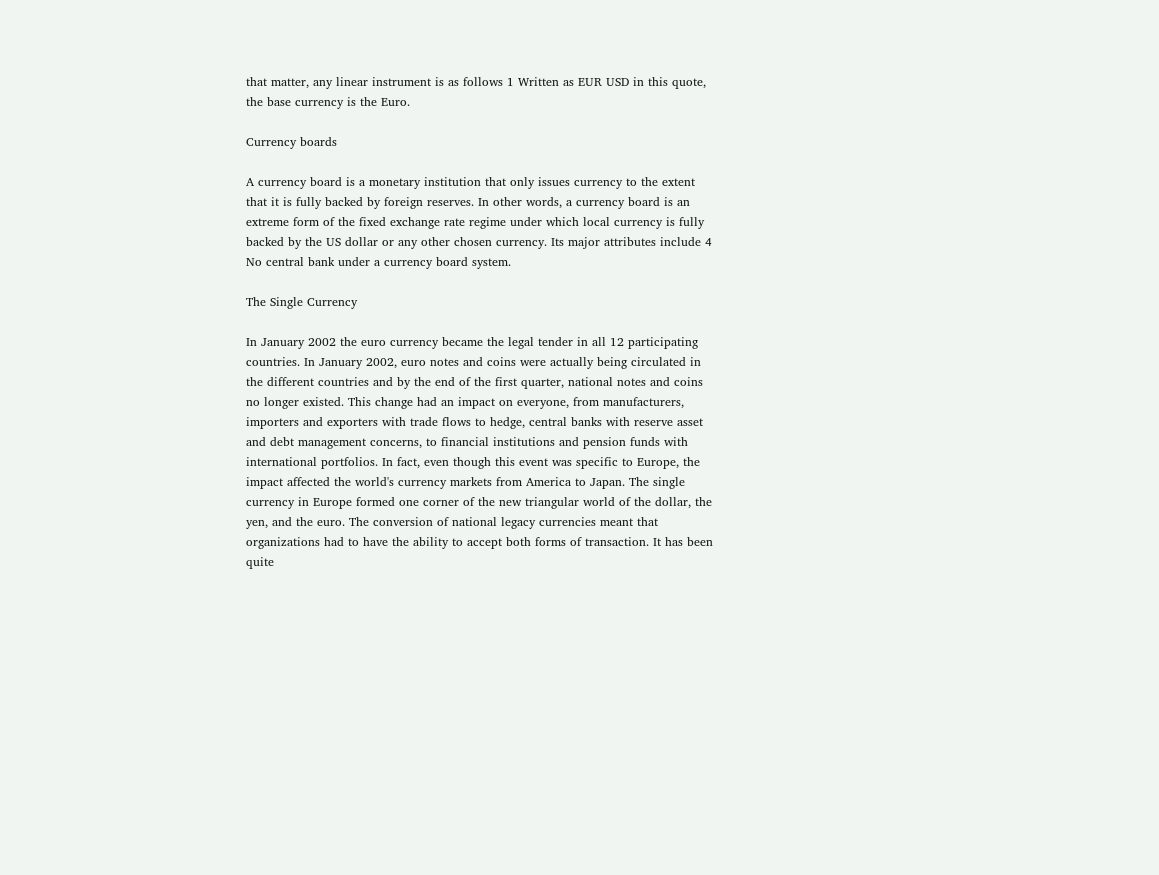that matter, any linear instrument is as follows 1 Written as EUR USD in this quote, the base currency is the Euro.

Currency boards

A currency board is a monetary institution that only issues currency to the extent that it is fully backed by foreign reserves. In other words, a currency board is an extreme form of the fixed exchange rate regime under which local currency is fully backed by the US dollar or any other chosen currency. Its major attributes include 4 No central bank under a currency board system.

The Single Currency

In January 2002 the euro currency became the legal tender in all 12 participating countries. In January 2002, euro notes and coins were actually being circulated in the different countries and by the end of the first quarter, national notes and coins no longer existed. This change had an impact on everyone, from manufacturers, importers and exporters with trade flows to hedge, central banks with reserve asset and debt management concerns, to financial institutions and pension funds with international portfolios. In fact, even though this event was specific to Europe, the impact affected the world's currency markets from America to Japan. The single currency in Europe formed one corner of the new triangular world of the dollar, the yen, and the euro. The conversion of national legacy currencies meant that organizations had to have the ability to accept both forms of transaction. It has been quite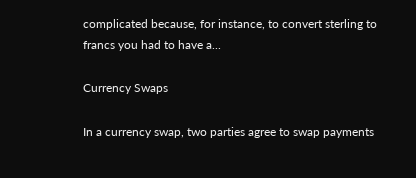complicated because, for instance, to convert sterling to francs you had to have a...

Currency Swaps

In a currency swap, two parties agree to swap payments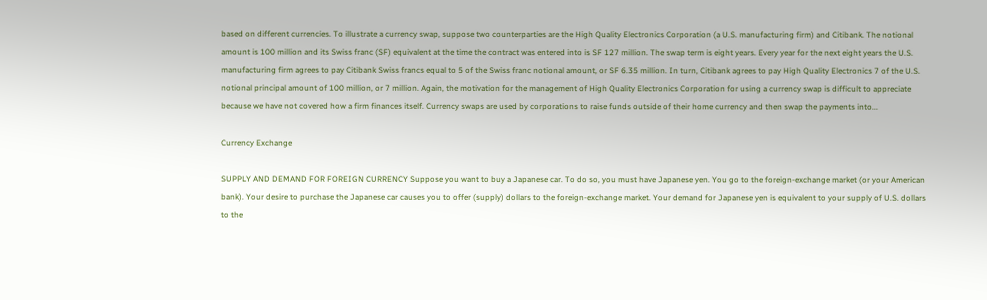based on different currencies. To illustrate a currency swap, suppose two counterparties are the High Quality Electronics Corporation (a U.S. manufacturing firm) and Citibank. The notional amount is 100 million and its Swiss franc (SF) equivalent at the time the contract was entered into is SF 127 million. The swap term is eight years. Every year for the next eight years the U.S. manufacturing firm agrees to pay Citibank Swiss francs equal to 5 of the Swiss franc notional amount, or SF 6.35 million. In turn, Citibank agrees to pay High Quality Electronics 7 of the U.S. notional principal amount of 100 million, or 7 million. Again, the motivation for the management of High Quality Electronics Corporation for using a currency swap is difficult to appreciate because we have not covered how a firm finances itself. Currency swaps are used by corporations to raise funds outside of their home currency and then swap the payments into...

Currency Exchange

SUPPLY AND DEMAND FOR FOREIGN CURRENCY Suppose you want to buy a Japanese car. To do so, you must have Japanese yen. You go to the foreign-exchange market (or your American bank). Your desire to purchase the Japanese car causes you to offer (supply) dollars to the foreign-exchange market. Your demand for Japanese yen is equivalent to your supply of U.S. dollars to the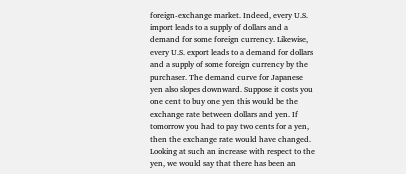foreign-exchange market. Indeed, every U.S. import leads to a supply of dollars and a demand for some foreign currency. Likewise, every U.S. export leads to a demand for dollars and a supply of some foreign currency by the purchaser. The demand curve for Japanese yen also slopes downward. Suppose it costs you one cent to buy one yen this would be the exchange rate between dollars and yen. If tomorrow you had to pay two cents for a yen, then the exchange rate would have changed. Looking at such an increase with respect to the yen, we would say that there has been an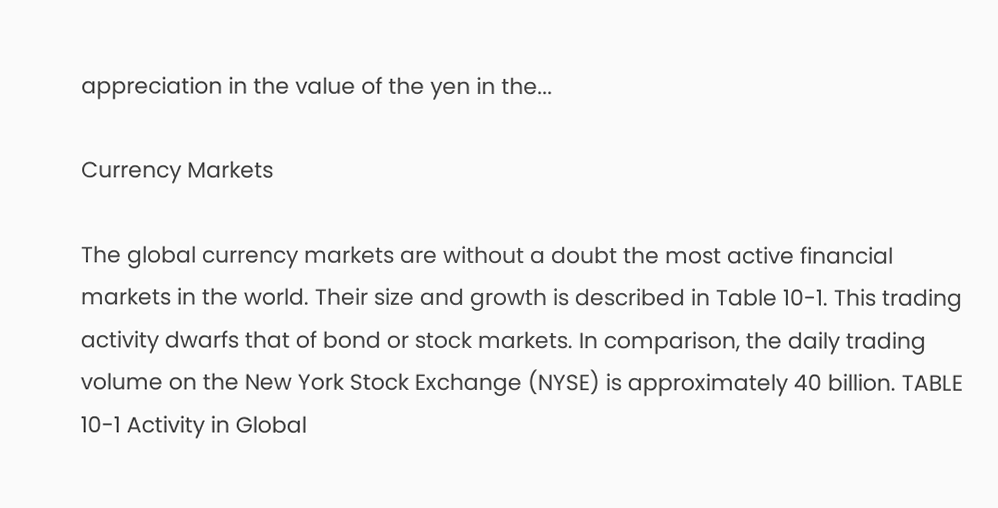appreciation in the value of the yen in the...

Currency Markets

The global currency markets are without a doubt the most active financial markets in the world. Their size and growth is described in Table 10-1. This trading activity dwarfs that of bond or stock markets. In comparison, the daily trading volume on the New York Stock Exchange (NYSE) is approximately 40 billion. TABLE 10-1 Activity in Global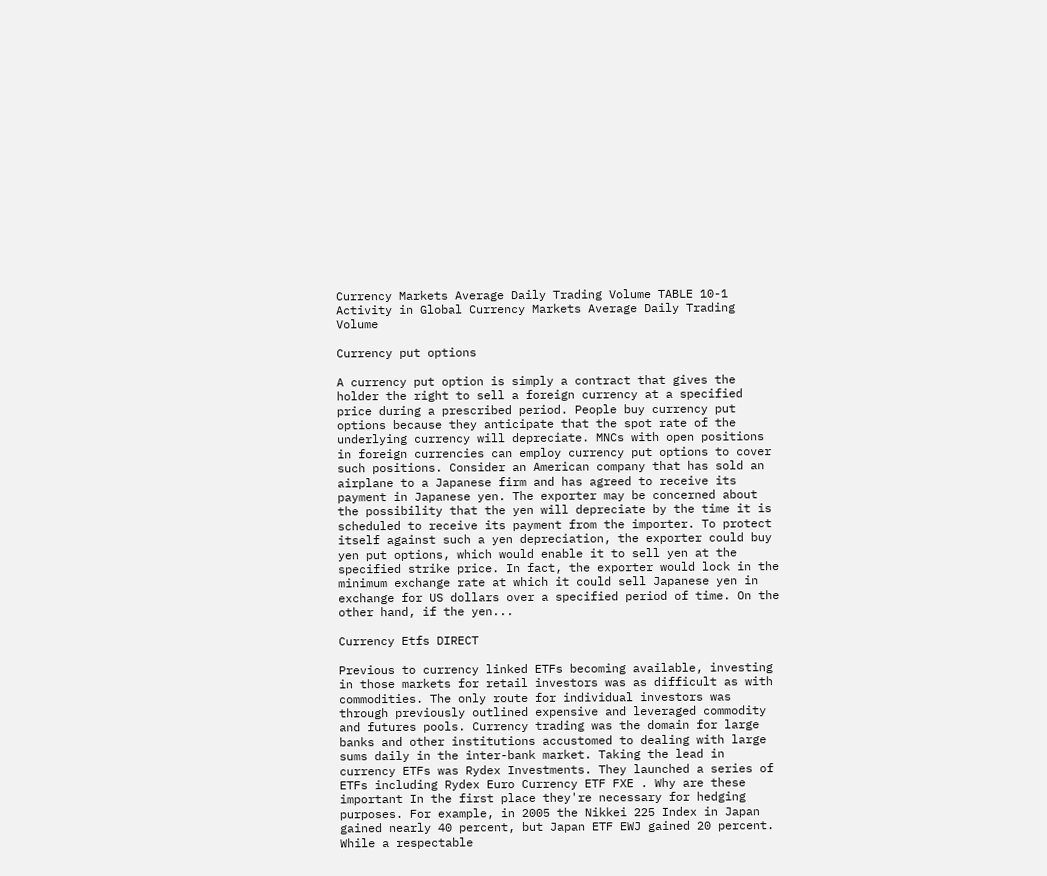Currency Markets Average Daily Trading Volume TABLE 10-1 Activity in Global Currency Markets Average Daily Trading Volume

Currency put options

A currency put option is simply a contract that gives the holder the right to sell a foreign currency at a specified price during a prescribed period. People buy currency put options because they anticipate that the spot rate of the underlying currency will depreciate. MNCs with open positions in foreign currencies can employ currency put options to cover such positions. Consider an American company that has sold an airplane to a Japanese firm and has agreed to receive its payment in Japanese yen. The exporter may be concerned about the possibility that the yen will depreciate by the time it is scheduled to receive its payment from the importer. To protect itself against such a yen depreciation, the exporter could buy yen put options, which would enable it to sell yen at the specified strike price. In fact, the exporter would lock in the minimum exchange rate at which it could sell Japanese yen in exchange for US dollars over a specified period of time. On the other hand, if the yen...

Currency Etfs DIRECT

Previous to currency linked ETFs becoming available, investing in those markets for retail investors was as difficult as with commodities. The only route for individual investors was through previously outlined expensive and leveraged commodity and futures pools. Currency trading was the domain for large banks and other institutions accustomed to dealing with large sums daily in the inter-bank market. Taking the lead in currency ETFs was Rydex Investments. They launched a series of ETFs including Rydex Euro Currency ETF FXE . Why are these important In the first place they're necessary for hedging purposes. For example, in 2005 the Nikkei 225 Index in Japan gained nearly 40 percent, but Japan ETF EWJ gained 20 percent. While a respectable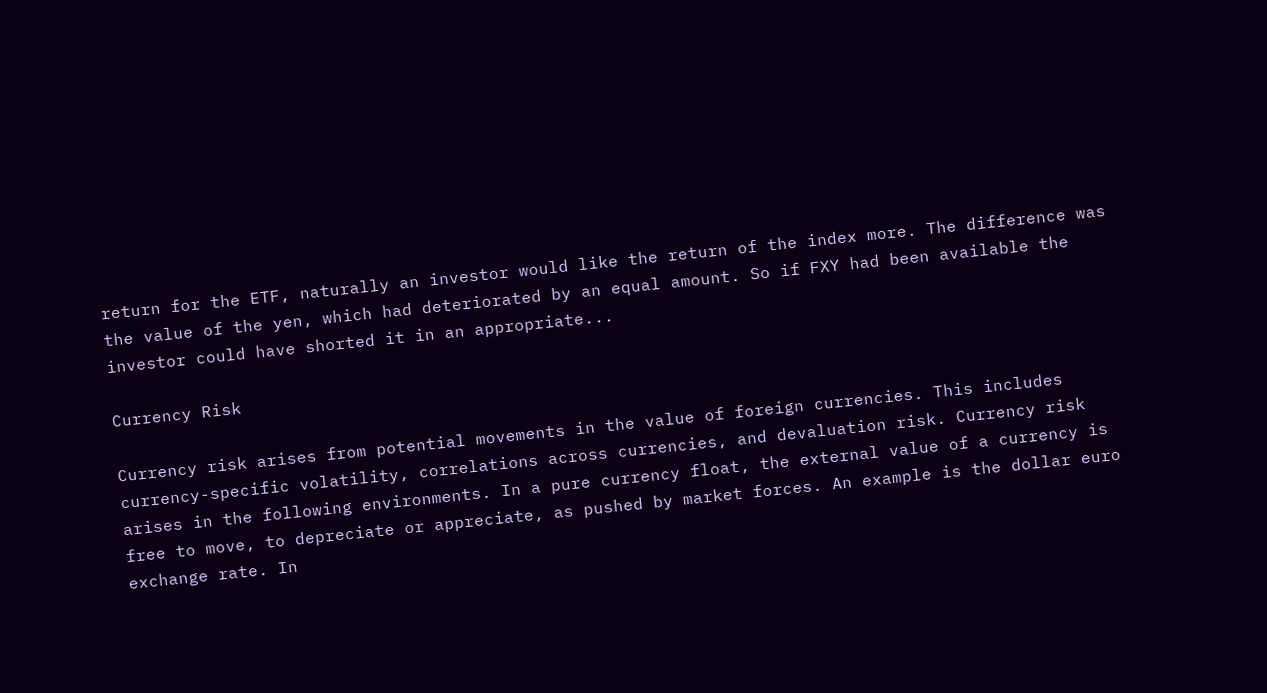return for the ETF, naturally an investor would like the return of the index more. The difference was the value of the yen, which had deteriorated by an equal amount. So if FXY had been available the investor could have shorted it in an appropriate...

Currency Risk

Currency risk arises from potential movements in the value of foreign currencies. This includes currency-specific volatility, correlations across currencies, and devaluation risk. Currency risk arises in the following environments. In a pure currency float, the external value of a currency is free to move, to depreciate or appreciate, as pushed by market forces. An example is the dollar euro exchange rate. In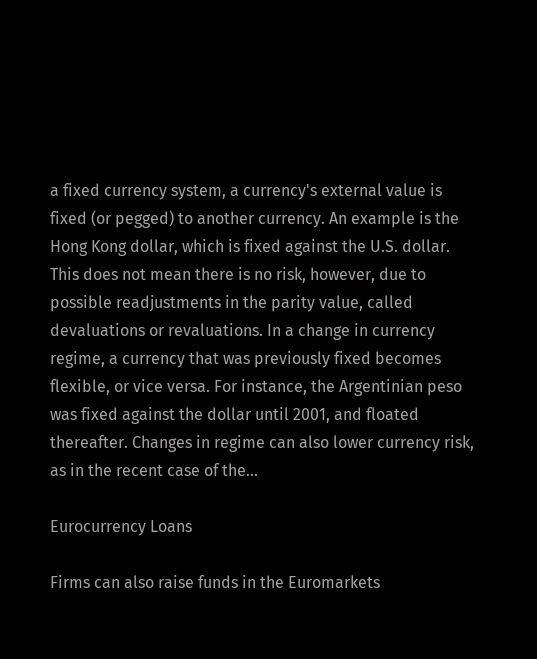a fixed currency system, a currency's external value is fixed (or pegged) to another currency. An example is the Hong Kong dollar, which is fixed against the U.S. dollar. This does not mean there is no risk, however, due to possible readjustments in the parity value, called devaluations or revaluations. In a change in currency regime, a currency that was previously fixed becomes flexible, or vice versa. For instance, the Argentinian peso was fixed against the dollar until 2001, and floated thereafter. Changes in regime can also lower currency risk, as in the recent case of the...

Eurocurrency Loans

Firms can also raise funds in the Euromarkets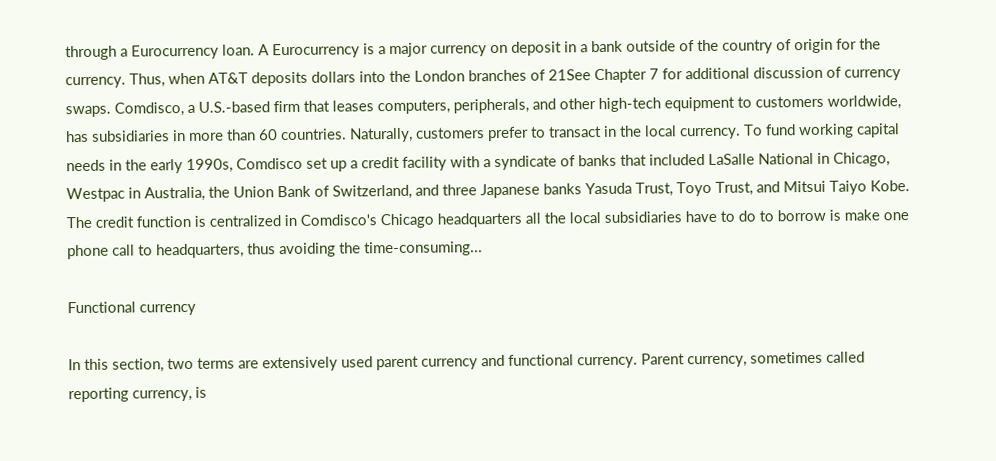through a Eurocurrency loan. A Eurocurrency is a major currency on deposit in a bank outside of the country of origin for the currency. Thus, when AT&T deposits dollars into the London branches of 21See Chapter 7 for additional discussion of currency swaps. Comdisco, a U.S.-based firm that leases computers, peripherals, and other high-tech equipment to customers worldwide, has subsidiaries in more than 60 countries. Naturally, customers prefer to transact in the local currency. To fund working capital needs in the early 1990s, Comdisco set up a credit facility with a syndicate of banks that included LaSalle National in Chicago, Westpac in Australia, the Union Bank of Switzerland, and three Japanese banks Yasuda Trust, Toyo Trust, and Mitsui Taiyo Kobe. The credit function is centralized in Comdisco's Chicago headquarters all the local subsidiaries have to do to borrow is make one phone call to headquarters, thus avoiding the time-consuming...

Functional currency

In this section, two terms are extensively used parent currency and functional currency. Parent currency, sometimes called reporting currency, is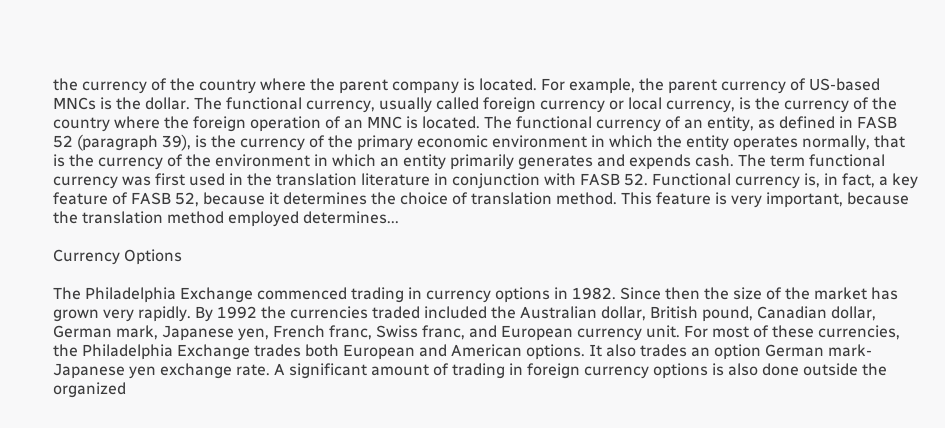the currency of the country where the parent company is located. For example, the parent currency of US-based MNCs is the dollar. The functional currency, usually called foreign currency or local currency, is the currency of the country where the foreign operation of an MNC is located. The functional currency of an entity, as defined in FASB 52 (paragraph 39), is the currency of the primary economic environment in which the entity operates normally, that is the currency of the environment in which an entity primarily generates and expends cash. The term functional currency was first used in the translation literature in conjunction with FASB 52. Functional currency is, in fact, a key feature of FASB 52, because it determines the choice of translation method. This feature is very important, because the translation method employed determines...

Currency Options

The Philadelphia Exchange commenced trading in currency options in 1982. Since then the size of the market has grown very rapidly. By 1992 the currencies traded included the Australian dollar, British pound, Canadian dollar, German mark, Japanese yen, French franc, Swiss franc, and European currency unit. For most of these currencies, the Philadelphia Exchange trades both European and American options. It also trades an option German mark-Japanese yen exchange rate. A significant amount of trading in foreign currency options is also done outside the organized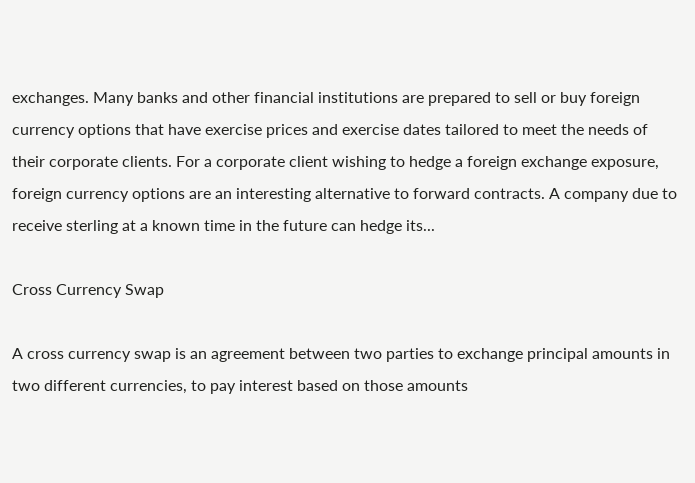exchanges. Many banks and other financial institutions are prepared to sell or buy foreign currency options that have exercise prices and exercise dates tailored to meet the needs of their corporate clients. For a corporate client wishing to hedge a foreign exchange exposure, foreign currency options are an interesting alternative to forward contracts. A company due to receive sterling at a known time in the future can hedge its...

Cross Currency Swap

A cross currency swap is an agreement between two parties to exchange principal amounts in two different currencies, to pay interest based on those amounts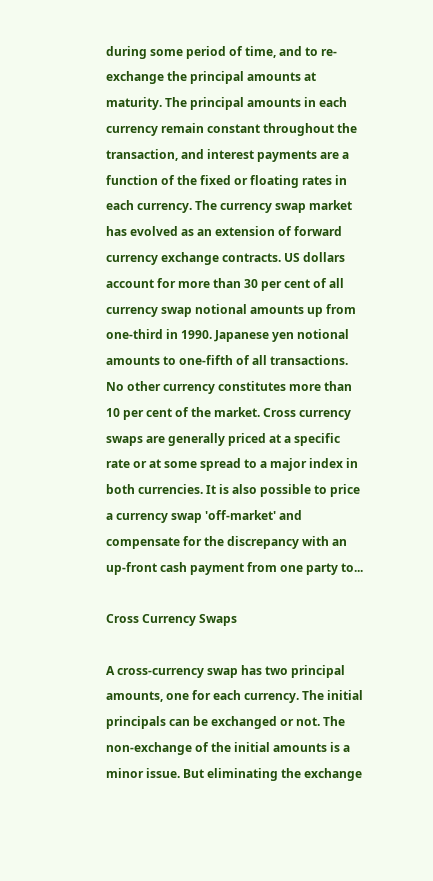during some period of time, and to re-exchange the principal amounts at maturity. The principal amounts in each currency remain constant throughout the transaction, and interest payments are a function of the fixed or floating rates in each currency. The currency swap market has evolved as an extension of forward currency exchange contracts. US dollars account for more than 30 per cent of all currency swap notional amounts up from one-third in 1990. Japanese yen notional amounts to one-fifth of all transactions. No other currency constitutes more than 10 per cent of the market. Cross currency swaps are generally priced at a specific rate or at some spread to a major index in both currencies. It is also possible to price a currency swap 'off-market' and compensate for the discrepancy with an up-front cash payment from one party to...

Cross Currency Swaps

A cross-currency swap has two principal amounts, one for each currency. The initial principals can be exchanged or not. The non-exchange of the initial amounts is a minor issue. But eliminating the exchange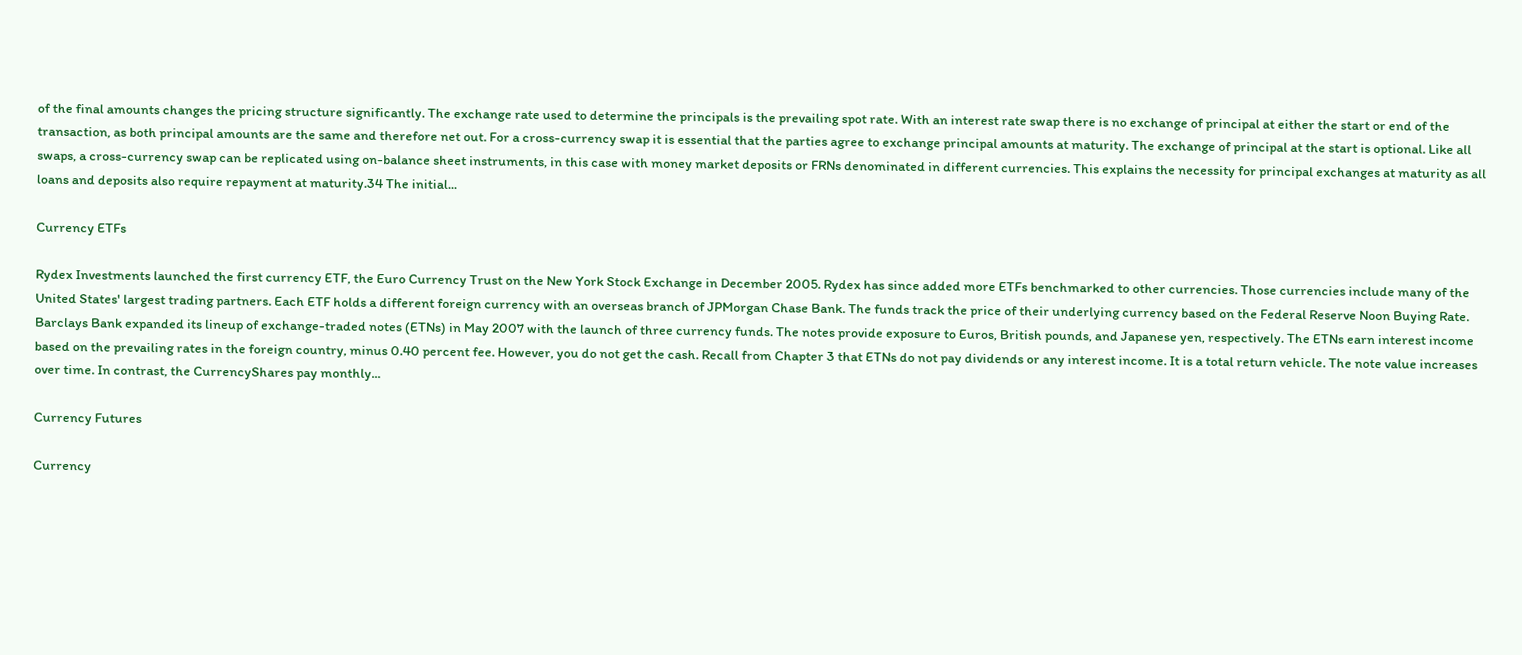of the final amounts changes the pricing structure significantly. The exchange rate used to determine the principals is the prevailing spot rate. With an interest rate swap there is no exchange of principal at either the start or end of the transaction, as both principal amounts are the same and therefore net out. For a cross-currency swap it is essential that the parties agree to exchange principal amounts at maturity. The exchange of principal at the start is optional. Like all swaps, a cross-currency swap can be replicated using on-balance sheet instruments, in this case with money market deposits or FRNs denominated in different currencies. This explains the necessity for principal exchanges at maturity as all loans and deposits also require repayment at maturity.34 The initial...

Currency ETFs

Rydex Investments launched the first currency ETF, the Euro Currency Trust on the New York Stock Exchange in December 2005. Rydex has since added more ETFs benchmarked to other currencies. Those currencies include many of the United States' largest trading partners. Each ETF holds a different foreign currency with an overseas branch of JPMorgan Chase Bank. The funds track the price of their underlying currency based on the Federal Reserve Noon Buying Rate. Barclays Bank expanded its lineup of exchange-traded notes (ETNs) in May 2007 with the launch of three currency funds. The notes provide exposure to Euros, British pounds, and Japanese yen, respectively. The ETNs earn interest income based on the prevailing rates in the foreign country, minus 0.40 percent fee. However, you do not get the cash. Recall from Chapter 3 that ETNs do not pay dividends or any interest income. It is a total return vehicle. The note value increases over time. In contrast, the CurrencyShares pay monthly...

Currency Futures

Currency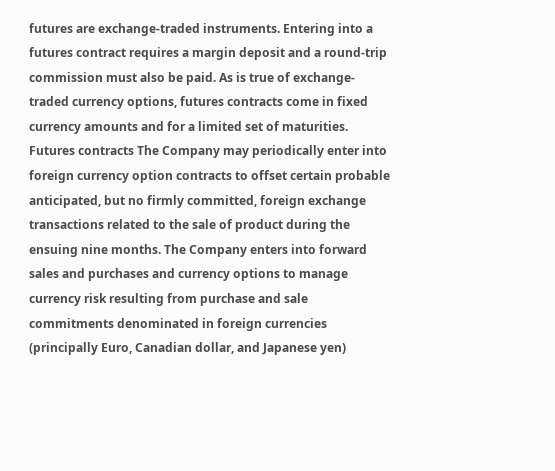futures are exchange-traded instruments. Entering into a futures contract requires a margin deposit and a round-trip commission must also be paid. As is true of exchange-traded currency options, futures contracts come in fixed currency amounts and for a limited set of maturities. Futures contracts The Company may periodically enter into foreign currency option contracts to offset certain probable anticipated, but no firmly committed, foreign exchange transactions related to the sale of product during the ensuing nine months. The Company enters into forward sales and purchases and currency options to manage currency risk resulting from purchase and sale commitments denominated in foreign currencies (principally Euro, Canadian dollar, and Japanese yen)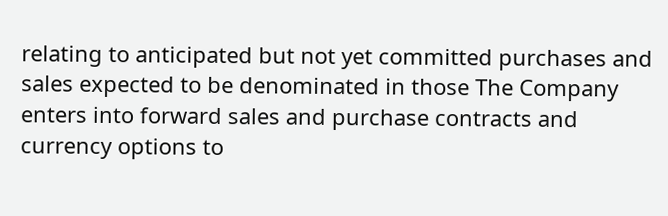relating to anticipated but not yet committed purchases and sales expected to be denominated in those The Company enters into forward sales and purchase contracts and currency options to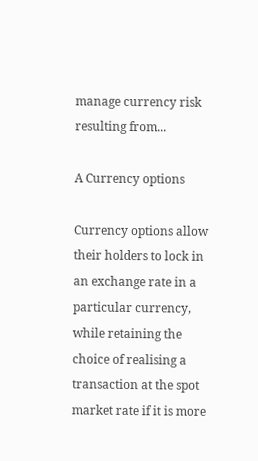manage currency risk resulting from...

A Currency options

Currency options allow their holders to lock in an exchange rate in a particular currency, while retaining the choice of realising a transaction at the spot market rate if it is more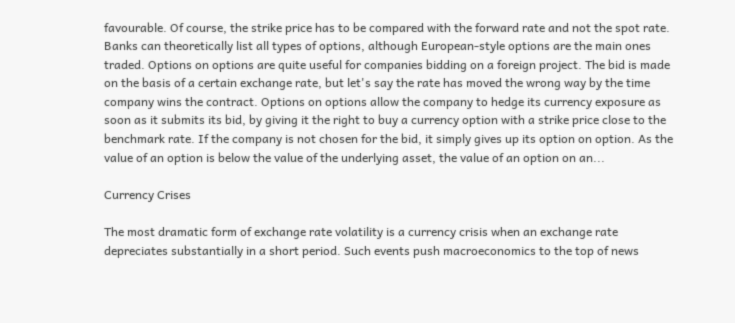favourable. Of course, the strike price has to be compared with the forward rate and not the spot rate. Banks can theoretically list all types of options, although European-style options are the main ones traded. Options on options are quite useful for companies bidding on a foreign project. The bid is made on the basis of a certain exchange rate, but let's say the rate has moved the wrong way by the time company wins the contract. Options on options allow the company to hedge its currency exposure as soon as it submits its bid, by giving it the right to buy a currency option with a strike price close to the benchmark rate. If the company is not chosen for the bid, it simply gives up its option on option. As the value of an option is below the value of the underlying asset, the value of an option on an...

Currency Crises

The most dramatic form of exchange rate volatility is a currency crisis when an exchange rate depreciates substantially in a short period. Such events push macroeconomics to the top of news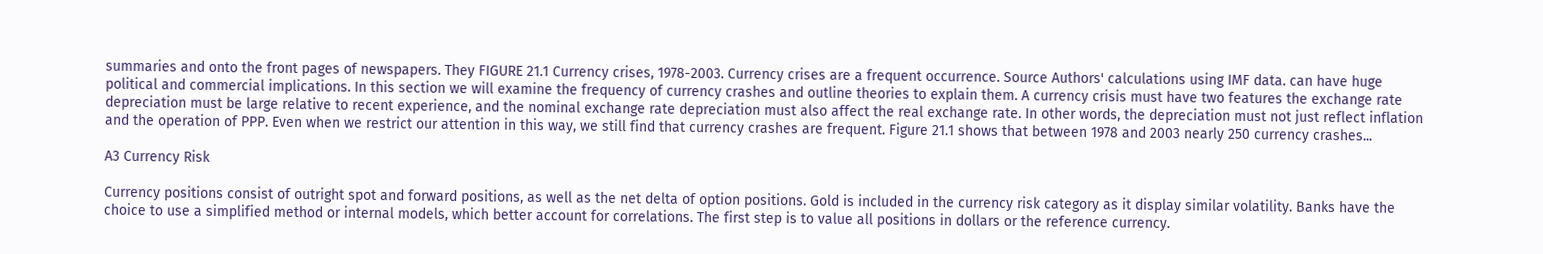summaries and onto the front pages of newspapers. They FIGURE 21.1 Currency crises, 1978-2003. Currency crises are a frequent occurrence. Source Authors' calculations using IMF data. can have huge political and commercial implications. In this section we will examine the frequency of currency crashes and outline theories to explain them. A currency crisis must have two features the exchange rate depreciation must be large relative to recent experience, and the nominal exchange rate depreciation must also affect the real exchange rate. In other words, the depreciation must not just reflect inflation and the operation of PPP. Even when we restrict our attention in this way, we still find that currency crashes are frequent. Figure 21.1 shows that between 1978 and 2003 nearly 250 currency crashes...

A3 Currency Risk

Currency positions consist of outright spot and forward positions, as well as the net delta of option positions. Gold is included in the currency risk category as it display similar volatility. Banks have the choice to use a simplified method or internal models, which better account for correlations. The first step is to value all positions in dollars or the reference currency.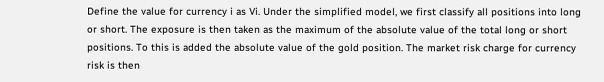Define the value for currency i as Vi. Under the simplified model, we first classify all positions into long or short. The exposure is then taken as the maximum of the absolute value of the total long or short positions. To this is added the absolute value of the gold position. The market risk charge for currency risk is then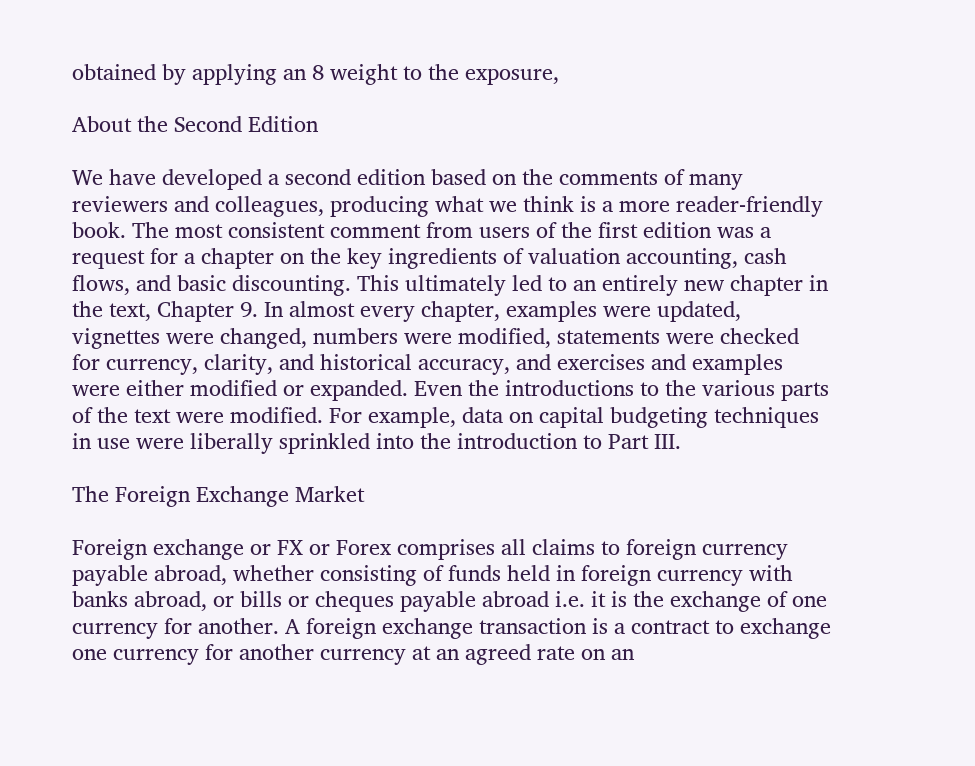obtained by applying an 8 weight to the exposure,

About the Second Edition

We have developed a second edition based on the comments of many reviewers and colleagues, producing what we think is a more reader-friendly book. The most consistent comment from users of the first edition was a request for a chapter on the key ingredients of valuation accounting, cash flows, and basic discounting. This ultimately led to an entirely new chapter in the text, Chapter 9. In almost every chapter, examples were updated, vignettes were changed, numbers were modified, statements were checked for currency, clarity, and historical accuracy, and exercises and examples were either modified or expanded. Even the introductions to the various parts of the text were modified. For example, data on capital budgeting techniques in use were liberally sprinkled into the introduction to Part III.

The Foreign Exchange Market

Foreign exchange or FX or Forex comprises all claims to foreign currency payable abroad, whether consisting of funds held in foreign currency with banks abroad, or bills or cheques payable abroad i.e. it is the exchange of one currency for another. A foreign exchange transaction is a contract to exchange one currency for another currency at an agreed rate on an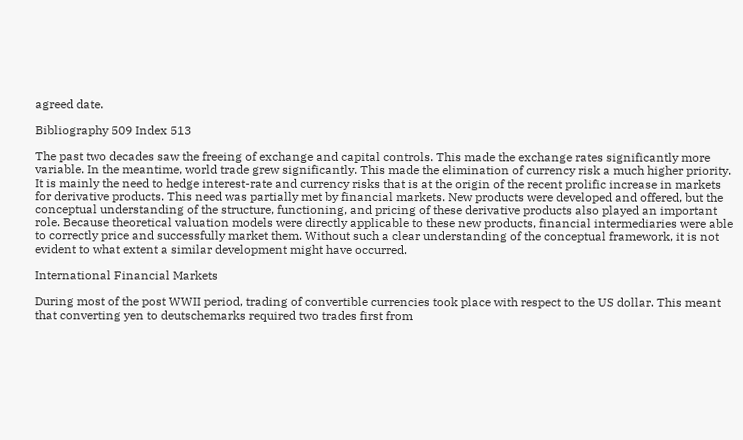agreed date.

Bibliography 509 Index 513

The past two decades saw the freeing of exchange and capital controls. This made the exchange rates significantly more variable. In the meantime, world trade grew significantly. This made the elimination of currency risk a much higher priority. It is mainly the need to hedge interest-rate and currency risks that is at the origin of the recent prolific increase in markets for derivative products. This need was partially met by financial markets. New products were developed and offered, but the conceptual understanding of the structure, functioning, and pricing of these derivative products also played an important role. Because theoretical valuation models were directly applicable to these new products, financial intermediaries were able to correctly price and successfully market them. Without such a clear understanding of the conceptual framework, it is not evident to what extent a similar development might have occurred.

International Financial Markets

During most of the post WWII period, trading of convertible currencies took place with respect to the US dollar. This meant that converting yen to deutschemarks required two trades first from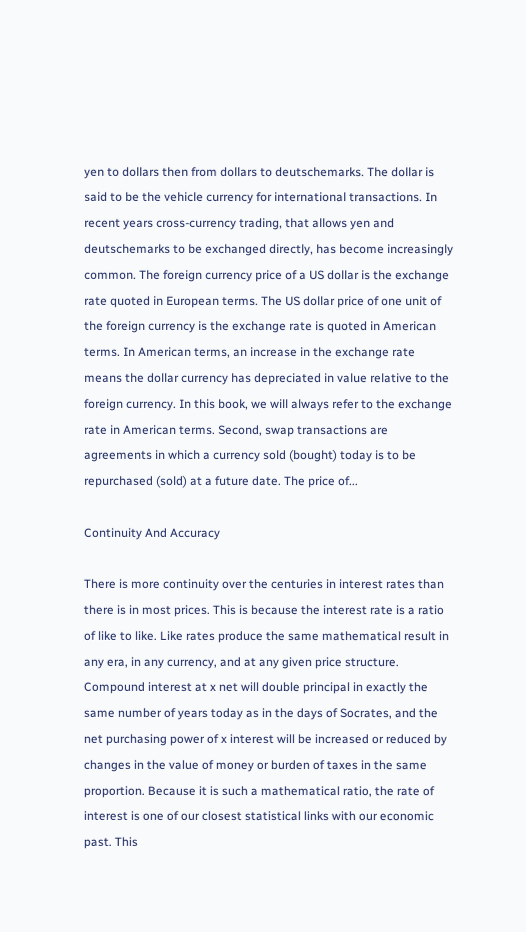yen to dollars then from dollars to deutschemarks. The dollar is said to be the vehicle currency for international transactions. In recent years cross-currency trading, that allows yen and deutschemarks to be exchanged directly, has become increasingly common. The foreign currency price of a US dollar is the exchange rate quoted in European terms. The US dollar price of one unit of the foreign currency is the exchange rate is quoted in American terms. In American terms, an increase in the exchange rate means the dollar currency has depreciated in value relative to the foreign currency. In this book, we will always refer to the exchange rate in American terms. Second, swap transactions are agreements in which a currency sold (bought) today is to be repurchased (sold) at a future date. The price of...

Continuity And Accuracy

There is more continuity over the centuries in interest rates than there is in most prices. This is because the interest rate is a ratio of like to like. Like rates produce the same mathematical result in any era, in any currency, and at any given price structure. Compound interest at x net will double principal in exactly the same number of years today as in the days of Socrates, and the net purchasing power of x interest will be increased or reduced by changes in the value of money or burden of taxes in the same proportion. Because it is such a mathematical ratio, the rate of interest is one of our closest statistical links with our economic past. This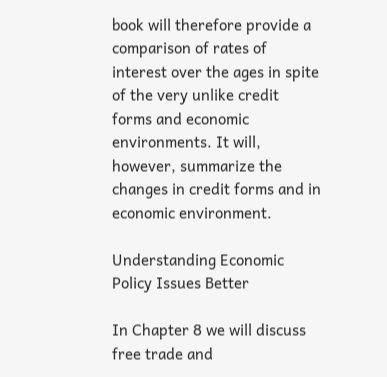book will therefore provide a comparison of rates of interest over the ages in spite of the very unlike credit forms and economic environments. It will, however, summarize the changes in credit forms and in economic environment.

Understanding Economic Policy Issues Better

In Chapter 8 we will discuss free trade and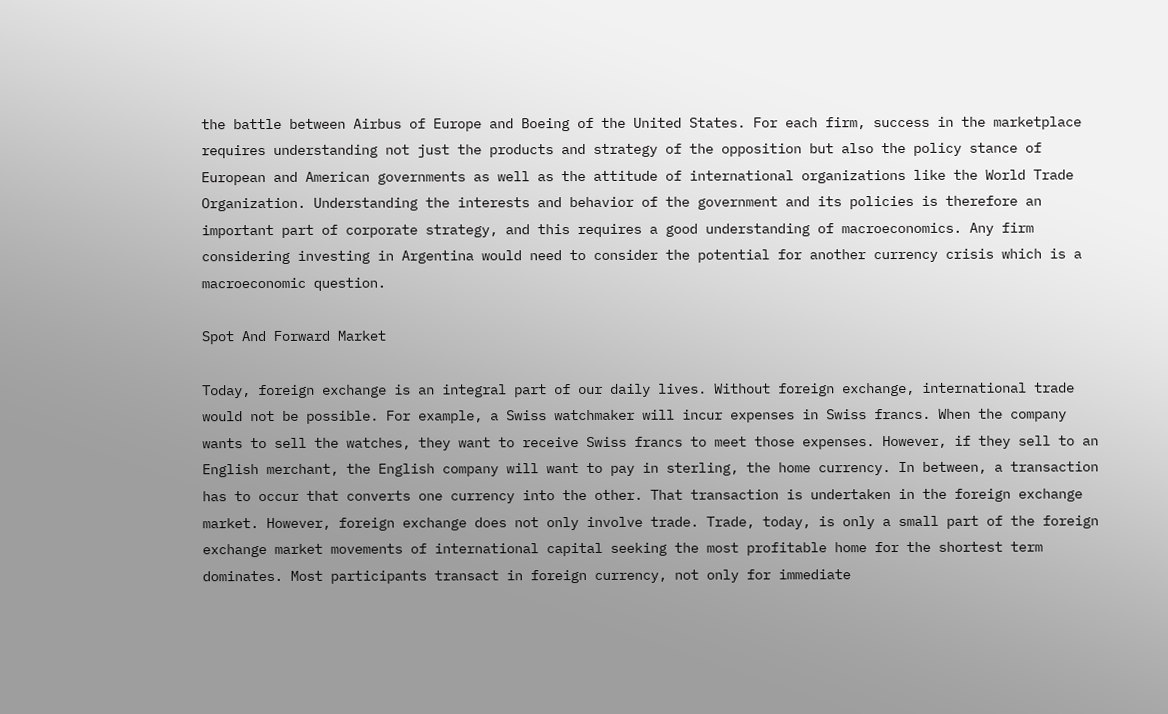the battle between Airbus of Europe and Boeing of the United States. For each firm, success in the marketplace requires understanding not just the products and strategy of the opposition but also the policy stance of European and American governments as well as the attitude of international organizations like the World Trade Organization. Understanding the interests and behavior of the government and its policies is therefore an important part of corporate strategy, and this requires a good understanding of macroeconomics. Any firm considering investing in Argentina would need to consider the potential for another currency crisis which is a macroeconomic question.

Spot And Forward Market

Today, foreign exchange is an integral part of our daily lives. Without foreign exchange, international trade would not be possible. For example, a Swiss watchmaker will incur expenses in Swiss francs. When the company wants to sell the watches, they want to receive Swiss francs to meet those expenses. However, if they sell to an English merchant, the English company will want to pay in sterling, the home currency. In between, a transaction has to occur that converts one currency into the other. That transaction is undertaken in the foreign exchange market. However, foreign exchange does not only involve trade. Trade, today, is only a small part of the foreign exchange market movements of international capital seeking the most profitable home for the shortest term dominates. Most participants transact in foreign currency, not only for immediate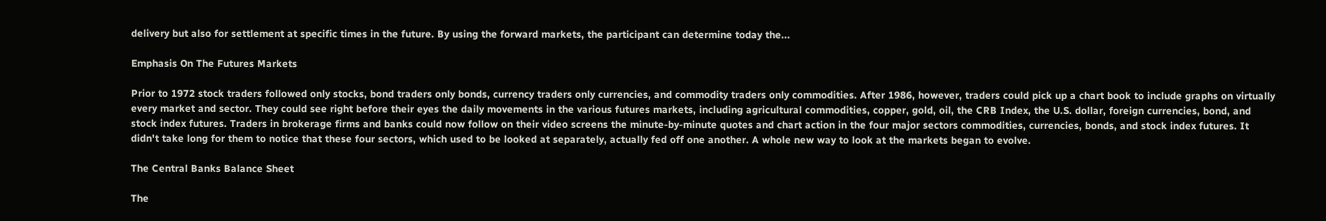delivery but also for settlement at specific times in the future. By using the forward markets, the participant can determine today the...

Emphasis On The Futures Markets

Prior to 1972 stock traders followed only stocks, bond traders only bonds, currency traders only currencies, and commodity traders only commodities. After 1986, however, traders could pick up a chart book to include graphs on virtually every market and sector. They could see right before their eyes the daily movements in the various futures markets, including agricultural commodities, copper, gold, oil, the CRB Index, the U.S. dollar, foreign currencies, bond, and stock index futures. Traders in brokerage firms and banks could now follow on their video screens the minute-by-minute quotes and chart action in the four major sectors commodities, currencies, bonds, and stock index futures. It didn't take long for them to notice that these four sectors, which used to be looked at separately, actually fed off one another. A whole new way to look at the markets began to evolve.

The Central Banks Balance Sheet

The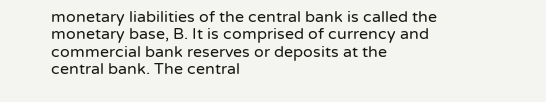monetary liabilities of the central bank is called the monetary base, B. It is comprised of currency and commercial bank reserves or deposits at the central bank. The central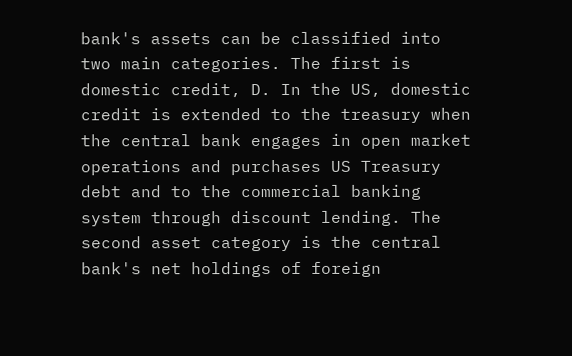bank's assets can be classified into two main categories. The first is domestic credit, D. In the US, domestic credit is extended to the treasury when the central bank engages in open market operations and purchases US Treasury debt and to the commercial banking system through discount lending. The second asset category is the central bank's net holdings of foreign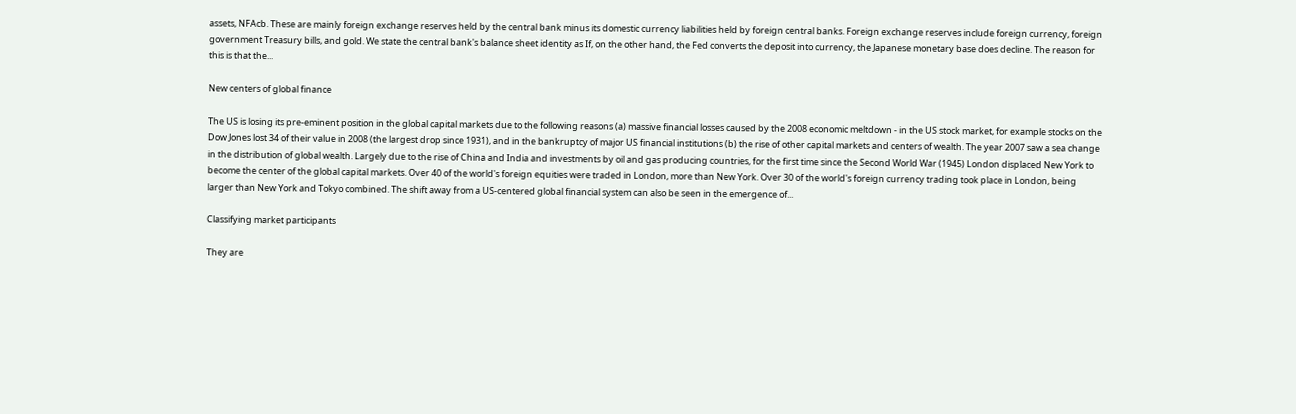assets, NFAcb. These are mainly foreign exchange reserves held by the central bank minus its domestic currency liabilities held by foreign central banks. Foreign exchange reserves include foreign currency, foreign government Treasury bills, and gold. We state the central bank's balance sheet identity as If, on the other hand, the Fed converts the deposit into currency, the Japanese monetary base does decline. The reason for this is that the...

New centers of global finance

The US is losing its pre-eminent position in the global capital markets due to the following reasons (a) massive financial losses caused by the 2008 economic meltdown - in the US stock market, for example stocks on the Dow Jones lost 34 of their value in 2008 (the largest drop since 1931), and in the bankruptcy of major US financial institutions (b) the rise of other capital markets and centers of wealth. The year 2007 saw a sea change in the distribution of global wealth. Largely due to the rise of China and India and investments by oil and gas producing countries, for the first time since the Second World War (1945) London displaced New York to become the center of the global capital markets. Over 40 of the world's foreign equities were traded in London, more than New York. Over 30 of the world's foreign currency trading took place in London, being larger than New York and Tokyo combined. The shift away from a US-centered global financial system can also be seen in the emergence of...

Classifying market participants

They are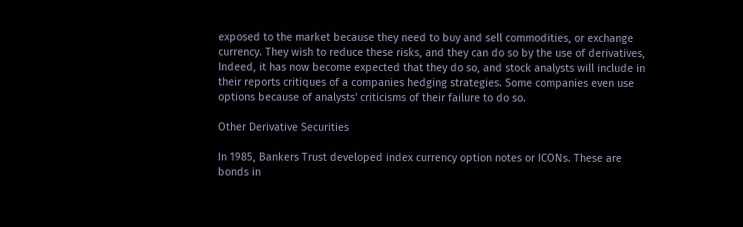exposed to the market because they need to buy and sell commodities, or exchange currency. They wish to reduce these risks, and they can do so by the use of derivatives, Indeed, it has now become expected that they do so, and stock analysts will include in their reports critiques of a companies hedging strategies. Some companies even use options because of analysts' criticisms of their failure to do so.

Other Derivative Securities

In 1985, Bankers Trust developed index currency option notes or ICONs. These are bonds in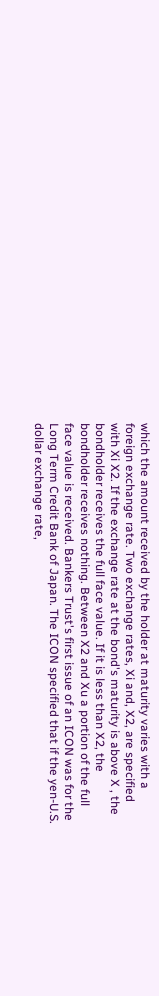which the amount received by the holder at maturity varies with a foreign exchange rate. Two exchange rates, Xi and, X2, are specified with Xi X2. If the exchange rate at the bond's maturity is above X , the bondholder receives the full face value. If it is less than X2, the bondholder receives nothing. Between X2 and Xu a portion of the full face value is received. Bankers Trust's first issue of an ICON was for the Long Term Credit Bank of Japan. The ICON specified that if the yen-U.S. dollar exchange rate,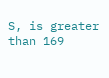S, is greater than 169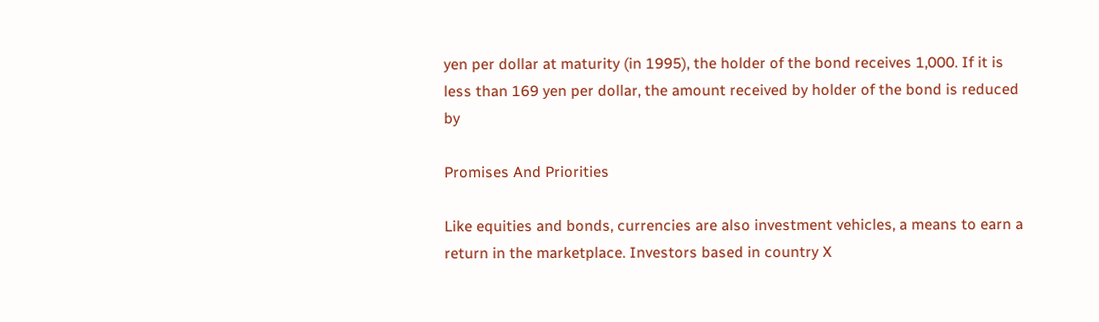yen per dollar at maturity (in 1995), the holder of the bond receives 1,000. If it is less than 169 yen per dollar, the amount received by holder of the bond is reduced by

Promises And Priorities

Like equities and bonds, currencies are also investment vehicles, a means to earn a return in the marketplace. Investors based in country X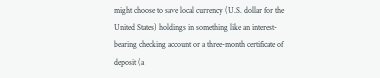might choose to save local currency (U.S. dollar for the United States) holdings in something like an interest-bearing checking account or a three-month certificate of deposit (a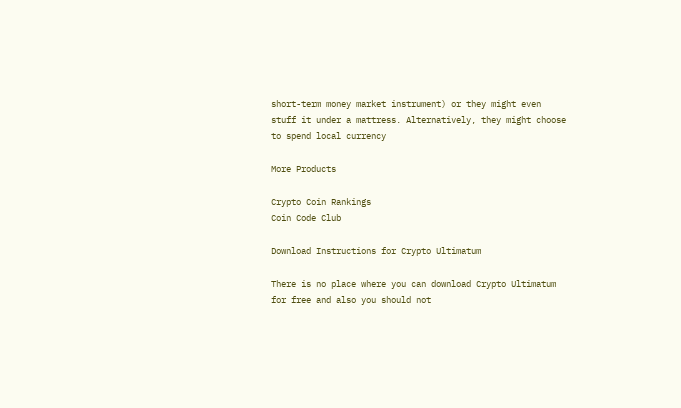short-term money market instrument) or they might even stuff it under a mattress. Alternatively, they might choose to spend local currency

More Products

Crypto Coin Rankings
Coin Code Club

Download Instructions for Crypto Ultimatum

There is no place where you can download Crypto Ultimatum for free and also you should not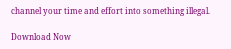channel your time and effort into something illegal.

Download Now